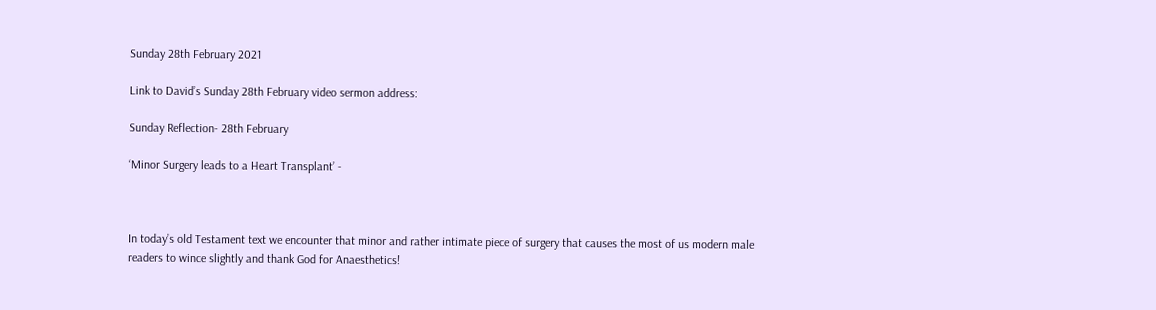Sunday 28th February 2021

Link to David’s Sunday 28th February video sermon address:

Sunday Reflection- 28th February

‘Minor Surgery leads to a Heart Transplant’ -



In today’s old Testament text we encounter that minor and rather intimate piece of surgery that causes the most of us modern male readers to wince slightly and thank God for Anaesthetics!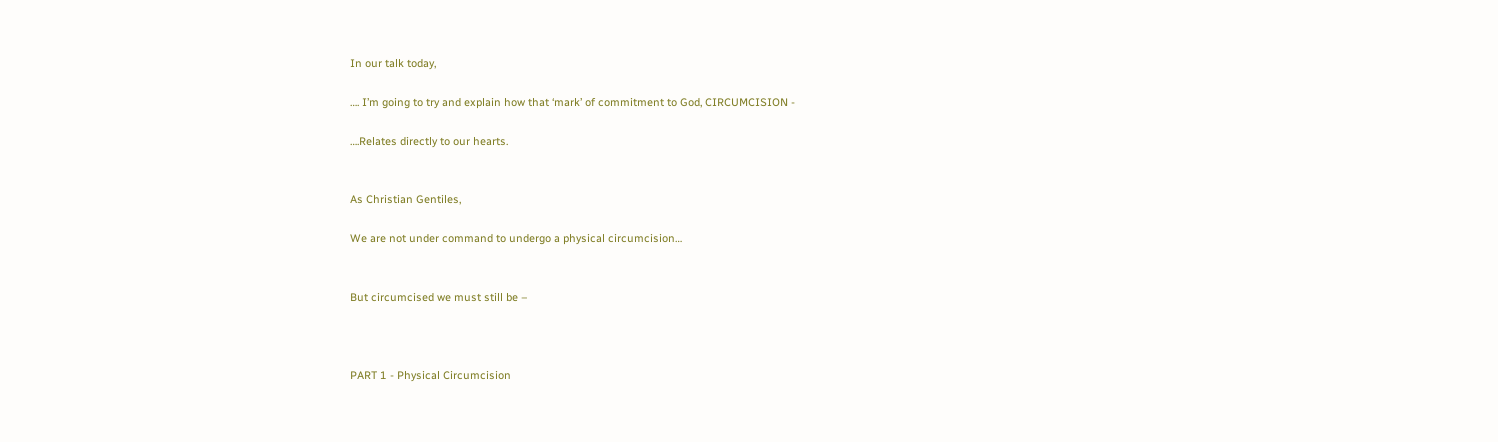In our talk today,

…. I’m going to try and explain how that ‘mark’ of commitment to God, CIRCUMCISION -

….Relates directly to our hearts.


As Christian Gentiles,

We are not under command to undergo a physical circumcision…


But circumcised we must still be –



PART 1 - Physical Circumcision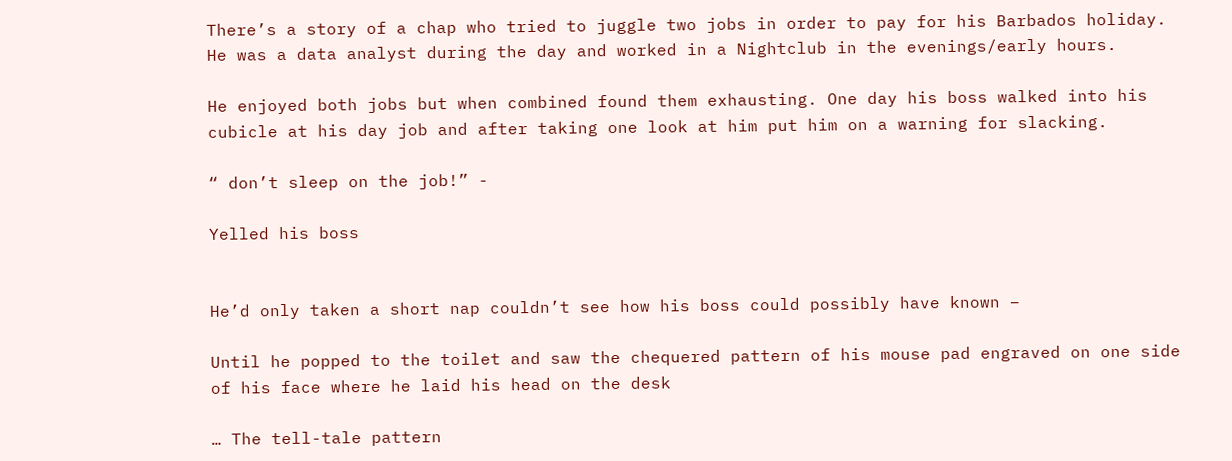There’s a story of a chap who tried to juggle two jobs in order to pay for his Barbados holiday. He was a data analyst during the day and worked in a Nightclub in the evenings/early hours.

He enjoyed both jobs but when combined found them exhausting. One day his boss walked into his cubicle at his day job and after taking one look at him put him on a warning for slacking.

“ don’t sleep on the job!” -

Yelled his boss


He’d only taken a short nap couldn’t see how his boss could possibly have known –

Until he popped to the toilet and saw the chequered pattern of his mouse pad engraved on one side of his face where he laid his head on the desk

… The tell-tale pattern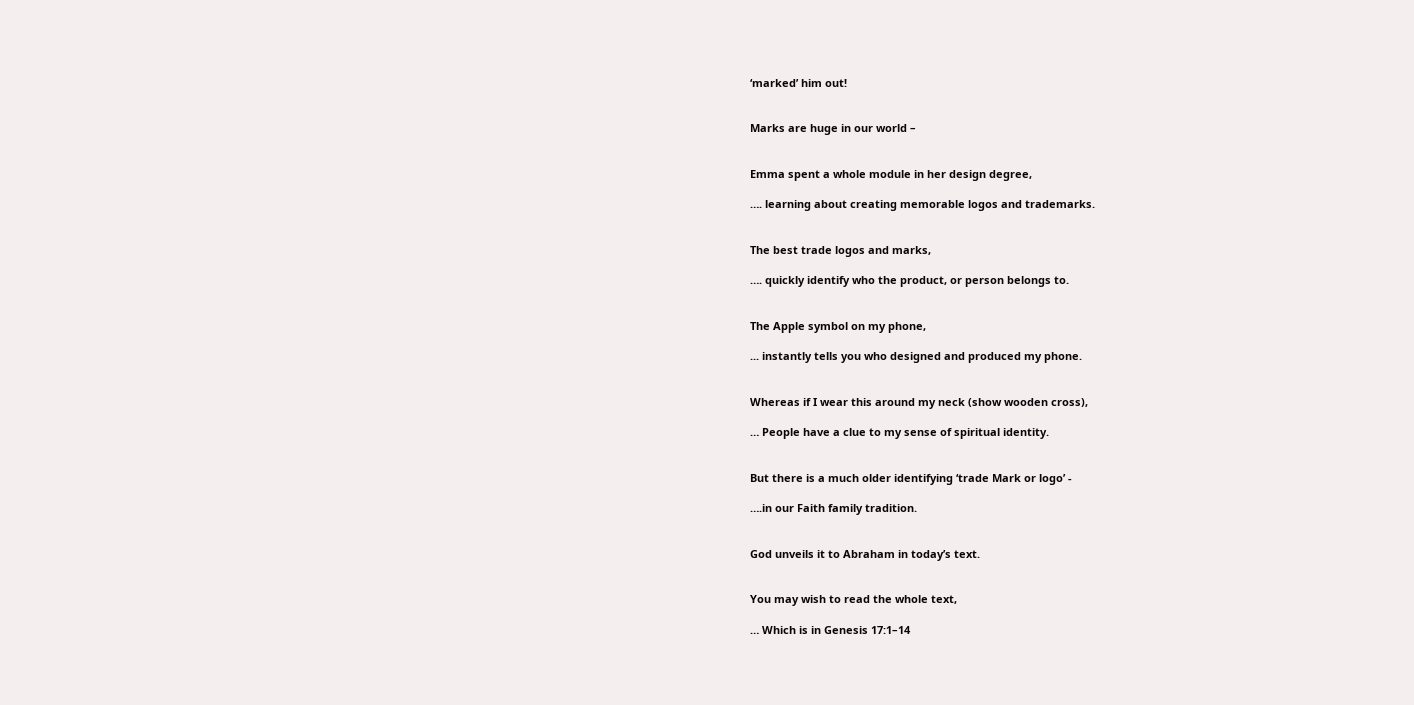‘marked’ him out!


Marks are huge in our world –


Emma spent a whole module in her design degree,

…. learning about creating memorable logos and trademarks.


The best trade logos and marks,

…. quickly identify who the product, or person belongs to.


The Apple symbol on my phone,

... instantly tells you who designed and produced my phone.


Whereas if I wear this around my neck (show wooden cross),

… People have a clue to my sense of spiritual identity.


But there is a much older identifying ‘trade Mark or logo’ -

….in our Faith family tradition.


God unveils it to Abraham in today’s text.


You may wish to read the whole text,

… Which is in Genesis 17:1–14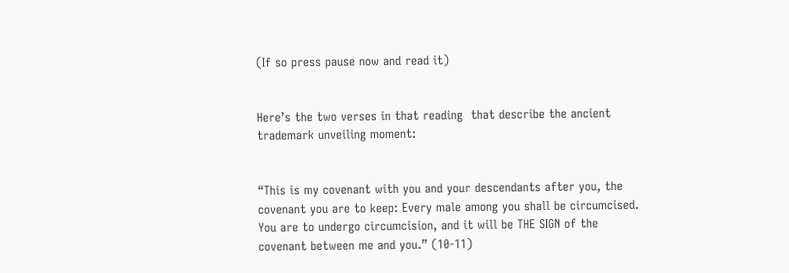(If so press pause now and read it)


Here’s the two verses in that reading  that describe the ancient trademark unveiling moment:


“This is my covenant with you and your descendants after you, the covenant you are to keep: Every male among you shall be circumcised. You are to undergo circumcision, and it will be THE SIGN of the covenant between me and you.” (10-11)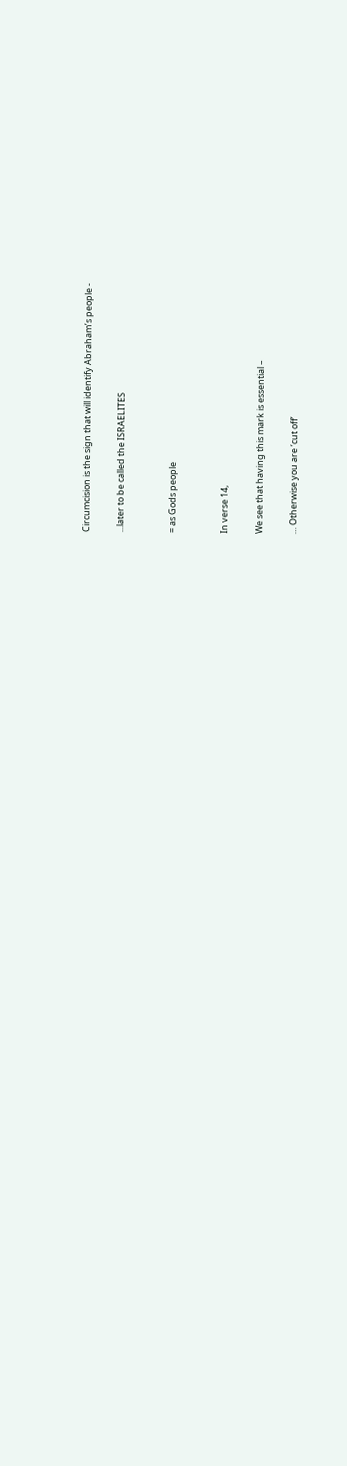Circumcision is the sign that will identify Abraham’s people -

...later to be called the ISRAELITES


= as Gods people


In verse 14,

We see that having this mark is essential –

… Otherwise you are ‘cut off’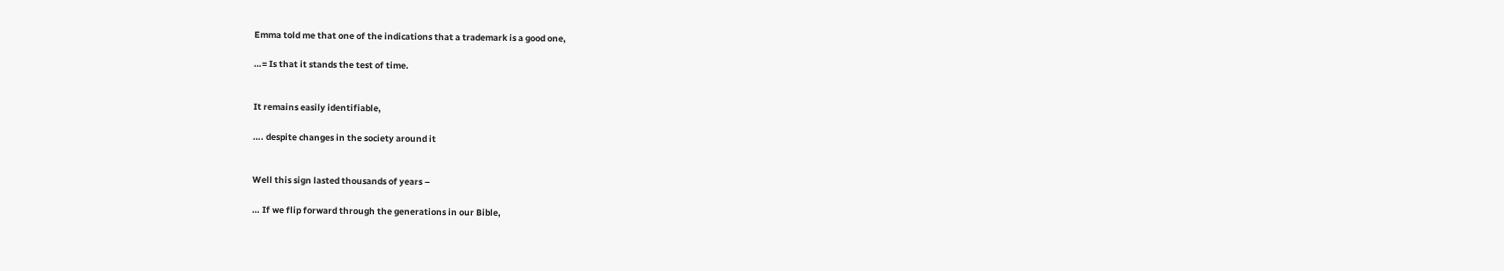Emma told me that one of the indications that a trademark is a good one,

…= Is that it stands the test of time.


It remains easily identifiable,

…. despite changes in the society around it


Well this sign lasted thousands of years –

… If we flip forward through the generations in our Bible,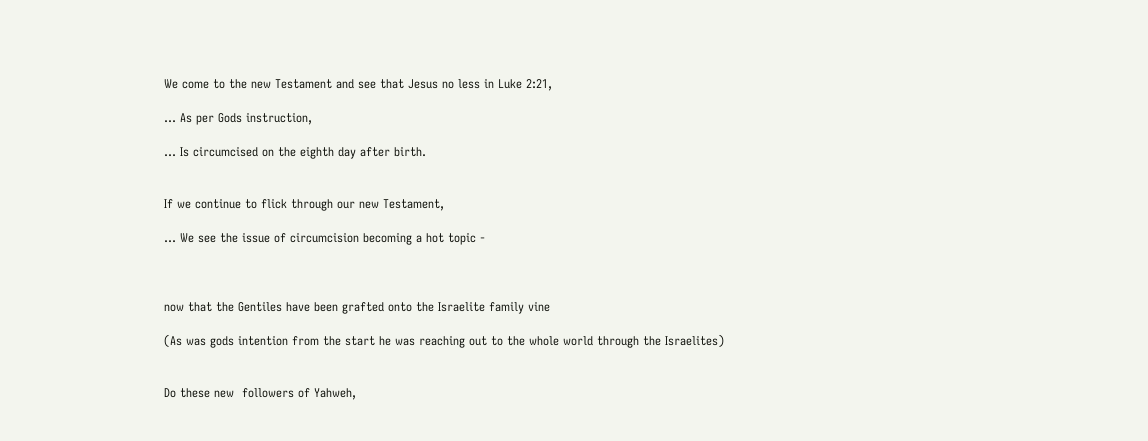We come to the new Testament and see that Jesus no less in Luke 2:21,

… As per Gods instruction,

… Is circumcised on the eighth day after birth.


If we continue to flick through our new Testament,

… We see the issue of circumcision becoming a hot topic -



now that the Gentiles have been grafted onto the Israelite family vine

(As was gods intention from the start he was reaching out to the whole world through the Israelites)


Do these new  followers of Yahweh,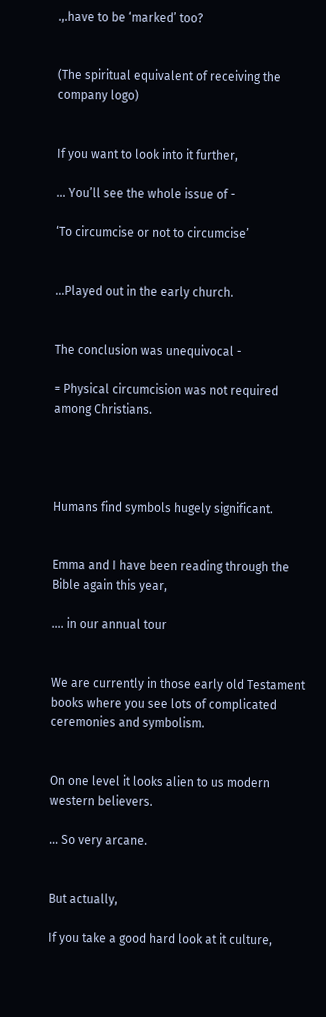.,.have to be ‘marked’ too?


(The spiritual equivalent of receiving the company logo)


If you want to look into it further,

… You’ll see the whole issue of -

‘To circumcise or not to circumcise’


...Played out in the early church.


The conclusion was unequivocal -

= Physical circumcision was not required among Christians.




Humans find symbols hugely significant.


Emma and I have been reading through the Bible again this year,

…. in our annual tour


We are currently in those early old Testament books where you see lots of complicated ceremonies and symbolism.


On one level it looks alien to us modern western believers.

… So very arcane.


But actually,

If you take a good hard look at it culture,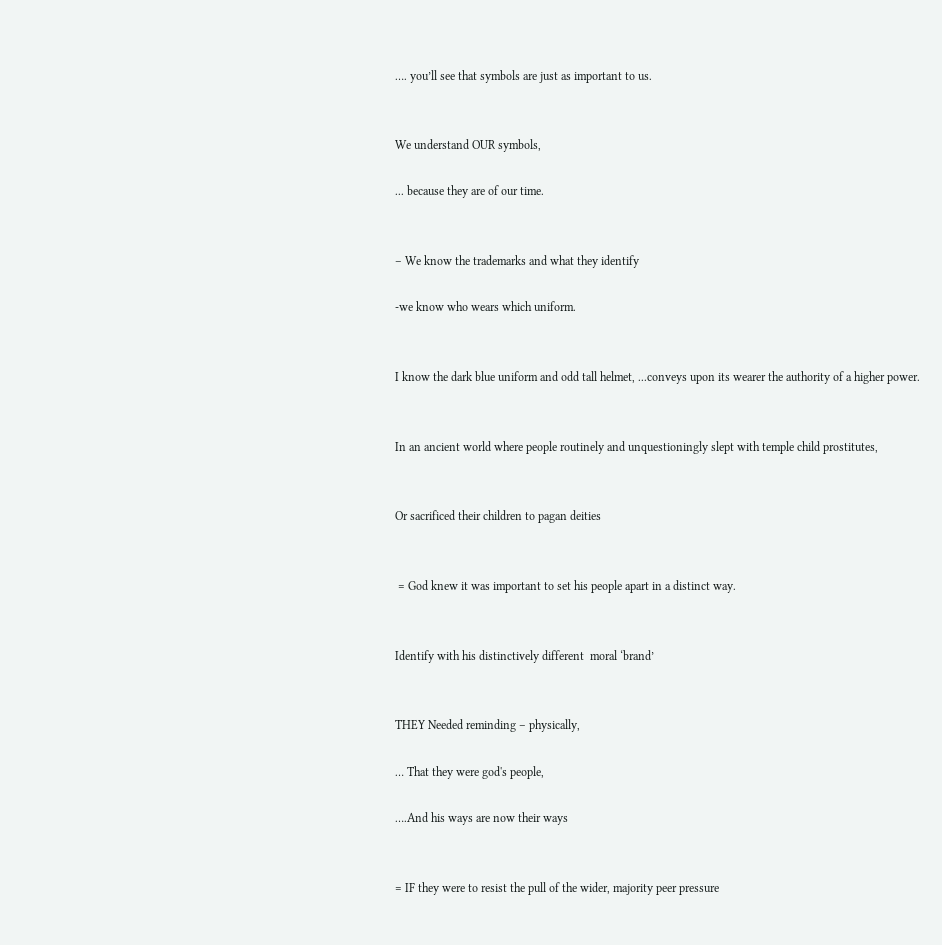…. you’ll see that symbols are just as important to us.


We understand OUR symbols,

... because they are of our time.


– We know the trademarks and what they identify

-we know who wears which uniform.


I know the dark blue uniform and odd tall helmet, ...conveys upon its wearer the authority of a higher power.


In an ancient world where people routinely and unquestioningly slept with temple child prostitutes,


Or sacrificed their children to pagan deities


 = God knew it was important to set his people apart in a distinct way.


Identify with his distinctively different  moral ‘brand’


THEY Needed reminding – physically,

… That they were god's people,

….And his ways are now their ways


= IF they were to resist the pull of the wider, majority peer pressure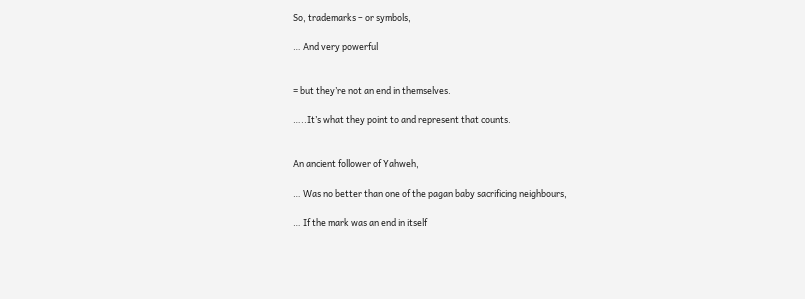So, trademarks – or symbols,

… And very powerful


= but they’re not an end in themselves.

…..It’s what they point to and represent that counts.


An ancient follower of Yahweh,

… Was no better than one of the pagan baby sacrificing neighbours,

… If the mark was an end in itself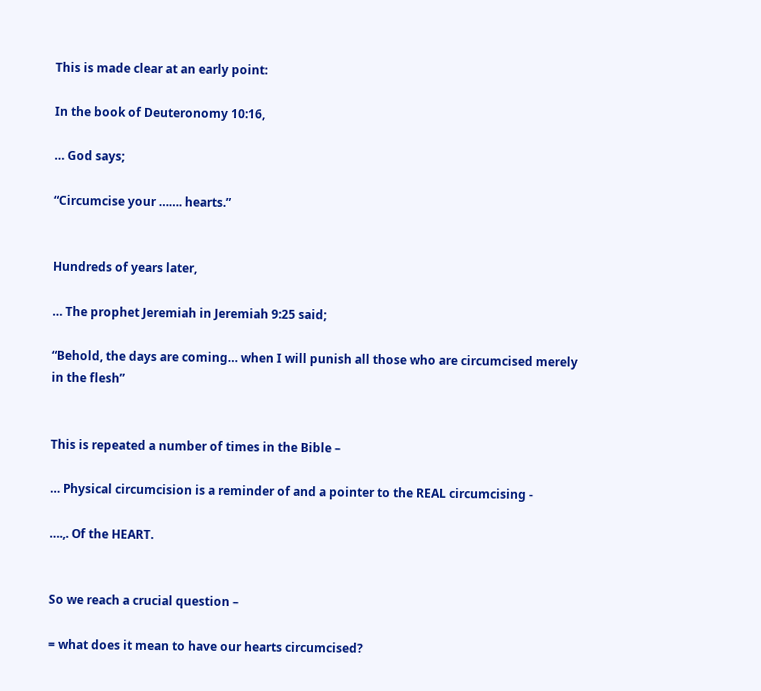This is made clear at an early point:

In the book of Deuteronomy 10:16,

… God says;

“Circumcise your ……. hearts.”


Hundreds of years later,

… The prophet Jeremiah in Jeremiah 9:25 said;

“Behold, the days are coming… when I will punish all those who are circumcised merely in the flesh”


This is repeated a number of times in the Bible –

… Physical circumcision is a reminder of and a pointer to the REAL circumcising -

….,. Of the HEART.


So we reach a crucial question –

= what does it mean to have our hearts circumcised?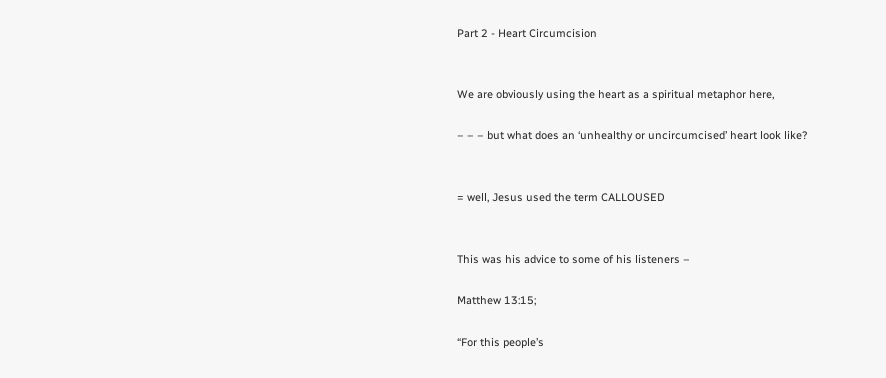Part 2 - Heart Circumcision


We are obviously using the heart as a spiritual metaphor here,

– – – but what does an ‘unhealthy or uncircumcised’ heart look like?


= well, Jesus used the term CALLOUSED


This was his advice to some of his listeners –

Matthew 13:15;

“For this people’s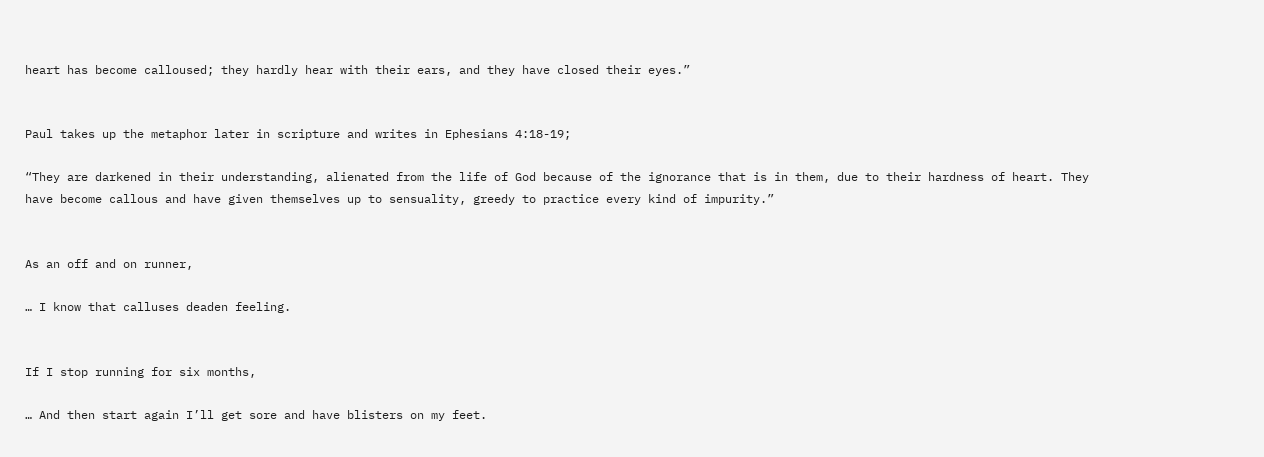heart has become calloused; they hardly hear with their ears, and they have closed their eyes.”


Paul takes up the metaphor later in scripture and writes in Ephesians 4:18-19;

“They are darkened in their understanding, alienated from the life of God because of the ignorance that is in them, due to their hardness of heart. They have become callous and have given themselves up to sensuality, greedy to practice every kind of impurity.”


As an off and on runner,

… I know that calluses deaden feeling.


If I stop running for six months,

… And then start again I’ll get sore and have blisters on my feet.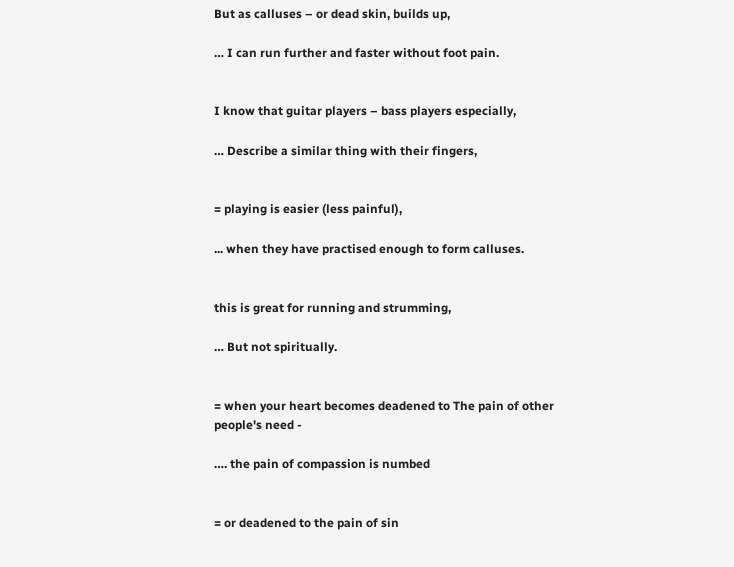But as calluses – or dead skin, builds up,

… I can run further and faster without foot pain.


I know that guitar players – bass players especially,

… Describe a similar thing with their fingers,


= playing is easier (less painful),

... when they have practised enough to form calluses.


this is great for running and strumming,

… But not spiritually.


= when your heart becomes deadened to The pain of other people's need -

…. the pain of compassion is numbed


= or deadened to the pain of sin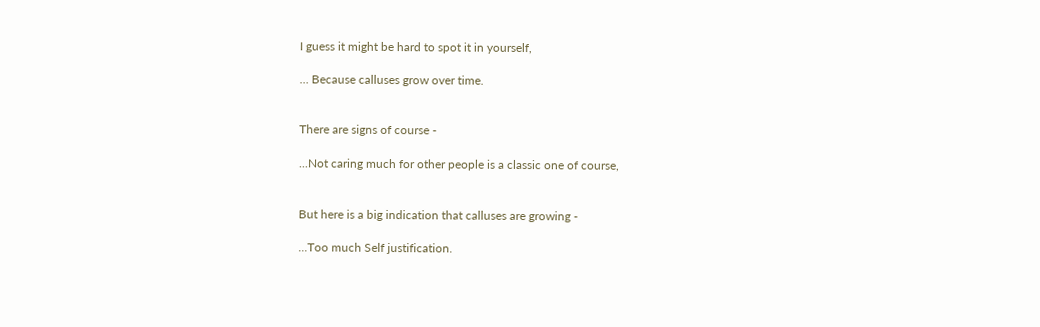I guess it might be hard to spot it in yourself,

… Because calluses grow over time.


There are signs of course -

...Not caring much for other people is a classic one of course,


But here is a big indication that calluses are growing -

...Too much Self justification.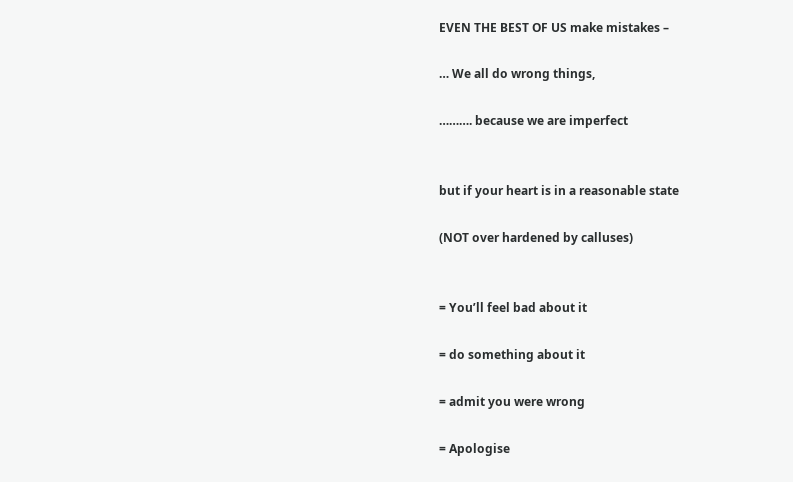EVEN THE BEST OF US make mistakes –

… We all do wrong things,

………. because we are imperfect


but if your heart is in a reasonable state

(NOT over hardened by calluses)


= You’ll feel bad about it

= do something about it

= admit you were wrong

= Apologise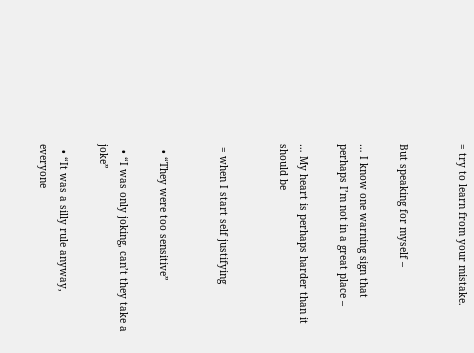= try to learn from your mistake.


But speaking for myself –

… I know one warning sign that perhaps I’m not in a great place –

… My heart is perhaps harder than it should be


 = when I start self justifying


  • “They were too sensitive”

  • “I was only joking, can’t they take a joke”

  • “It was a silly rule anyway, everyone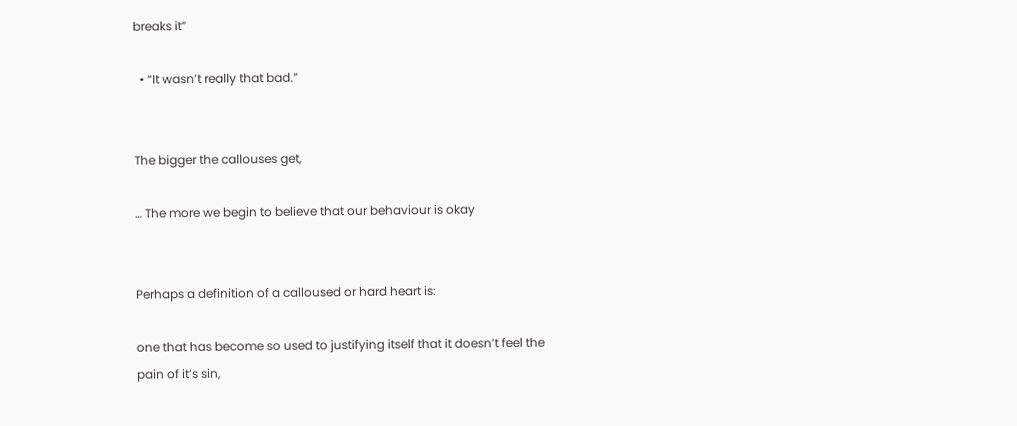breaks it”

  • “It wasn’t really that bad.”


The bigger the callouses get,

… The more we begin to believe that our behaviour is okay


Perhaps a definition of a calloused or hard heart is:

one that has become so used to justifying itself that it doesn’t feel the pain of it’s sin,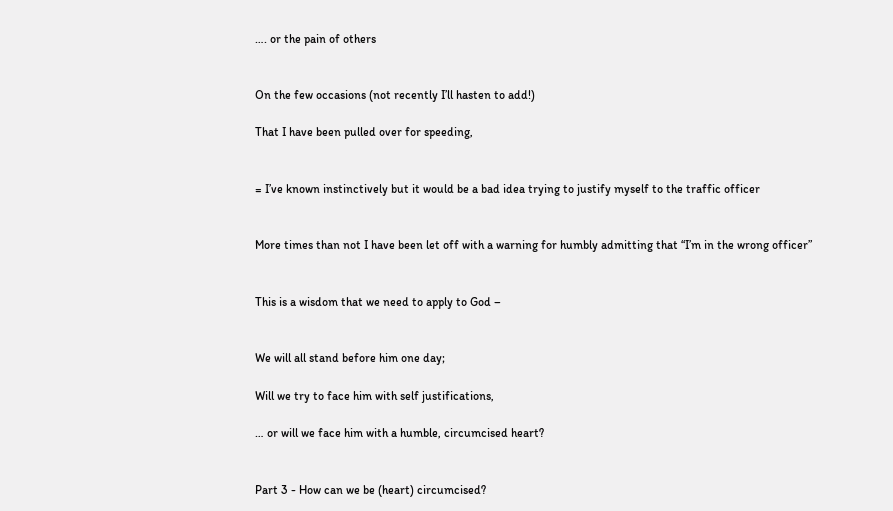…. or the pain of others


On the few occasions (not recently I’ll hasten to add!)

That I have been pulled over for speeding,


= I’ve known instinctively but it would be a bad idea trying to justify myself to the traffic officer


More times than not I have been let off with a warning for humbly admitting that “I’m in the wrong officer”


This is a wisdom that we need to apply to God –


We will all stand before him one day;

Will we try to face him with self justifications,

… or will we face him with a humble, circumcised heart?


Part 3 - How can we be (heart) circumcised?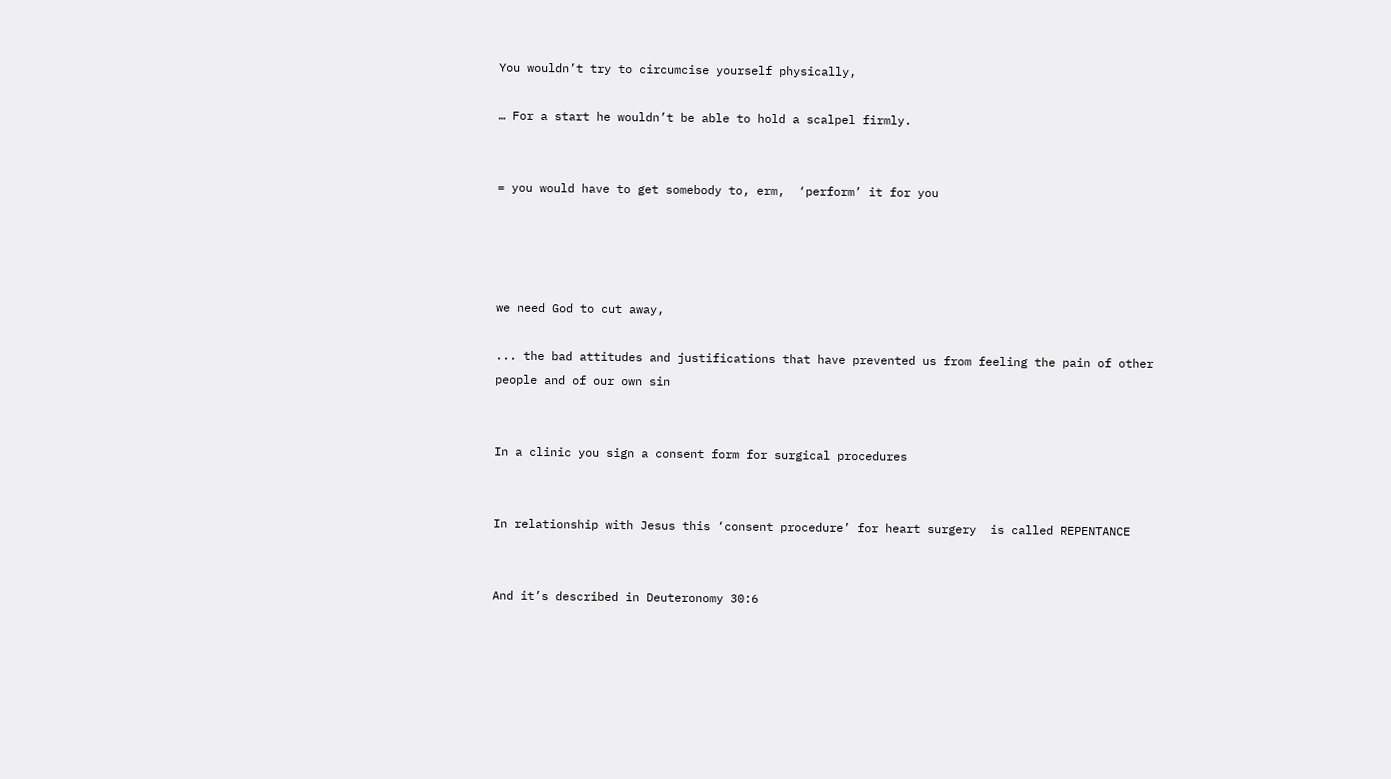You wouldn’t try to circumcise yourself physically,

… For a start he wouldn’t be able to hold a scalpel firmly.


= you would have to get somebody to, erm,  ‘perform’ it for you




we need God to cut away,

... the bad attitudes and justifications that have prevented us from feeling the pain of other people and of our own sin


In a clinic you sign a consent form for surgical procedures


In relationship with Jesus this ‘consent procedure’ for heart surgery  is called REPENTANCE


And it’s described in Deuteronomy 30:6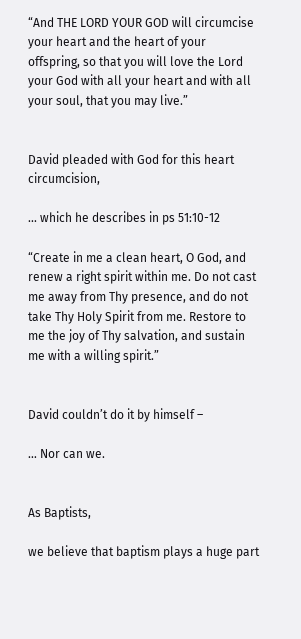“And THE LORD YOUR GOD will circumcise your heart and the heart of your offspring, so that you will love the Lord your God with all your heart and with all your soul, that you may live.”


David pleaded with God for this heart circumcision,

... which he describes in ps 51:10-12

“Create in me a clean heart, O God, and renew a right spirit within me. Do not cast me away from Thy presence, and do not take Thy Holy Spirit from me. Restore to me the joy of Thy salvation, and sustain me with a willing spirit.”


David couldn’t do it by himself –

… Nor can we.


As Baptists,

we believe that baptism plays a huge part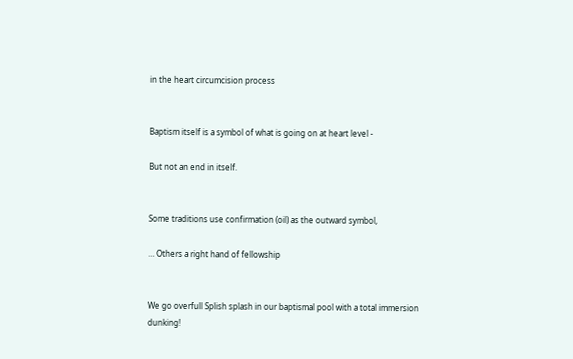in the heart circumcision process


Baptism itself is a symbol of what is going on at heart level -

But not an end in itself.


Some traditions use confirmation (oil) as the outward symbol,

… Others a right hand of fellowship


We go overfull Splish splash in our baptismal pool with a total immersion dunking!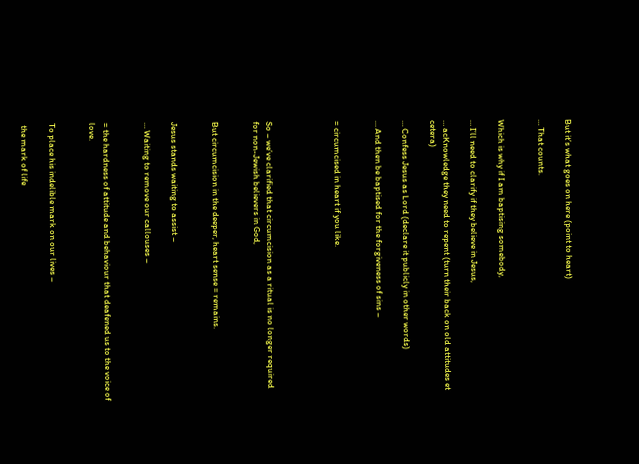But it’s what goes on here (point to heart)

… That counts.


Which is why if I am baptising somebody,

… I’ll need to clarify if they believe in Jesus,

… acKnowledge they need to repent (turn their back on old attitudes et cetera)

… Confess Jesus as Lord (declare it publicly in other words)

… And then be baptised for the forgiveness of sins –


= circumcised in heart if you like.




So – we’ve clarified that circumcision as a ritual is no longer required for non-Jewish believers in God,


But circumcision in the deeper, heart sense = remains.


Jesus stands waiting to assist –

… Waiting to remove our callouses –


= the hardness of attitude and behaviour that deafened us to the voice of love.


To place his indelible mark on our lives –

 the mark of life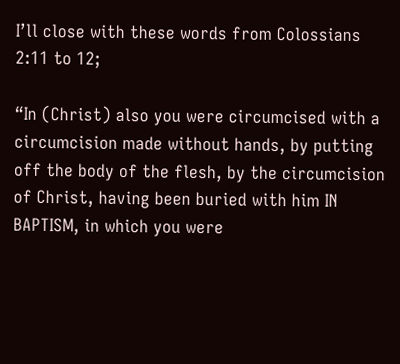I’ll close with these words from Colossians 2:11 to 12;

“In (Christ) also you were circumcised with a circumcision made without hands, by putting off the body of the flesh, by the circumcision of Christ, having been buried with him IN BAPTISM, in which you were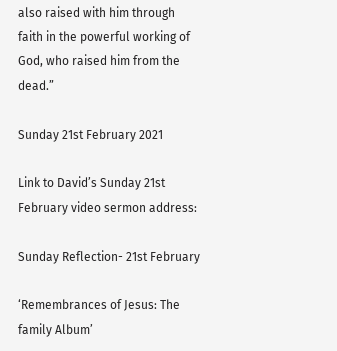also raised with him through faith in the powerful working of God, who raised him from the dead.”

Sunday 21st February 2021

Link to David’s Sunday 21st February video sermon address:

Sunday Reflection- 21st February

‘Remembrances of Jesus: The family Album’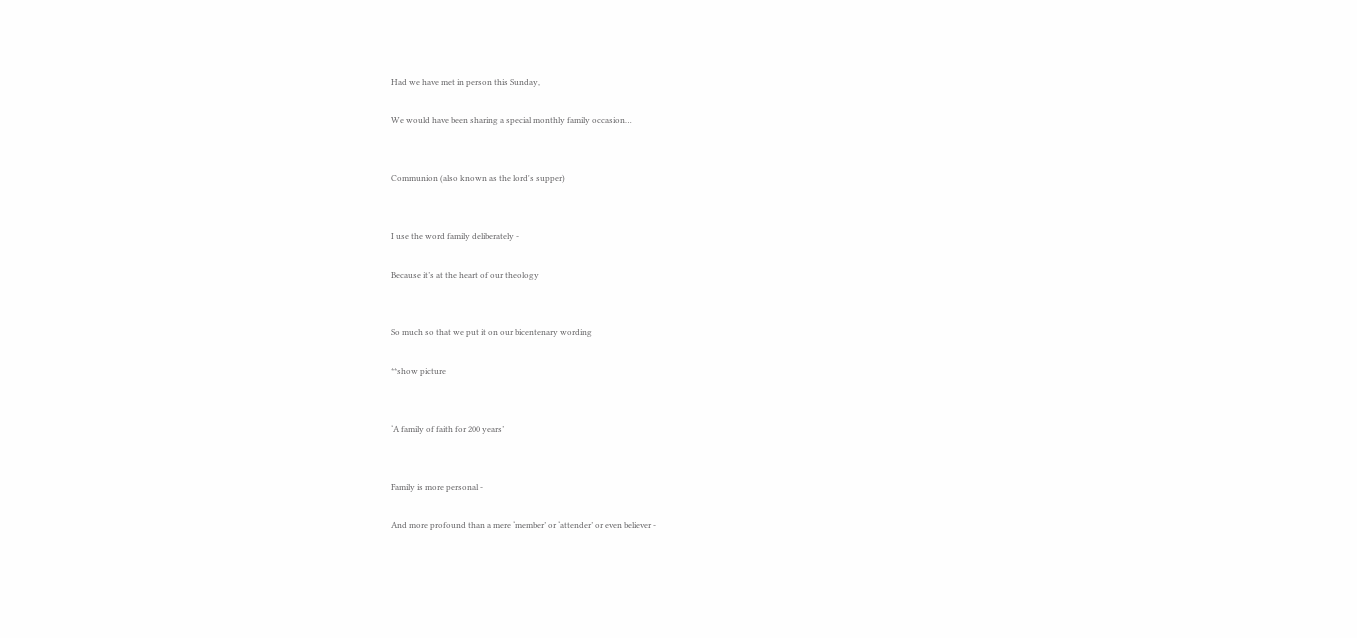Had we have met in person this Sunday,

We would have been sharing a special monthly family occasion…


Communion (also known as the lord's supper)


I use the word family deliberately -

Because it’s at the heart of our theology


So much so that we put it on our bicentenary wording

**show picture


‘A family of faith for 200 years’


Family is more personal -

And more profound than a mere ‘member’ or ‘attender’ or even believer -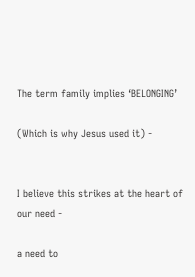The term family implies ‘BELONGING’

(Which is why Jesus used it) -


I believe this strikes at the heart of our need -

a need to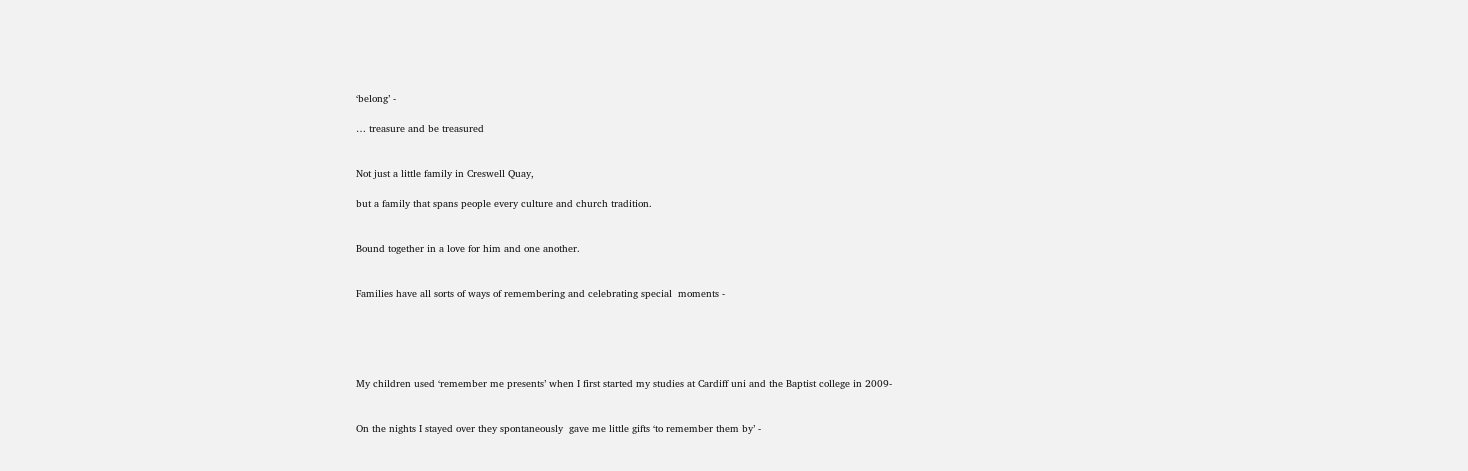‘belong’ -

… treasure and be treasured


Not just a little family in Creswell Quay,

but a family that spans people every culture and church tradition.


Bound together in a love for him and one another.


Families have all sorts of ways of remembering and celebrating special  moments -





My children used ‘remember me presents’ when I first started my studies at Cardiff uni and the Baptist college in 2009-


On the nights I stayed over they spontaneously  gave me little gifts ‘to remember them by’ -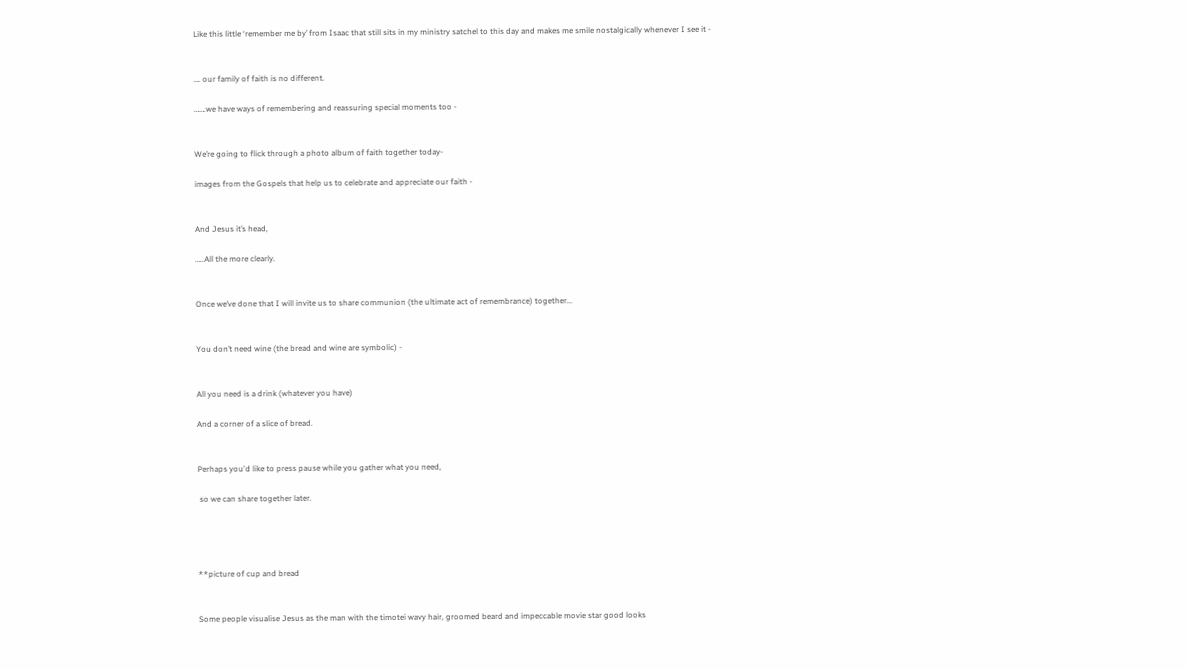Like this little ‘remember me by’ from Isaac that still sits in my ministry satchel to this day and makes me smile nostalgically whenever I see it -


…. our family of faith is no different.

…….we have ways of remembering and reassuring special moments too -


We’re going to flick through a photo album of faith together today-

images from the Gospels that help us to celebrate and appreciate our faith -


And Jesus it’s head,

…..All the more clearly.


Once we’ve done that I will invite us to share communion (the ultimate act of remembrance) together...


You don’t need wine (the bread and wine are symbolic) -


All you need is a drink (whatever you have)

And a corner of a slice of bread.


Perhaps you'd like to press pause while you gather what you need,

 so we can share together later.




**picture of cup and bread


Some people visualise Jesus as the man with the timotei wavy hair, groomed beard and impeccable movie star good looks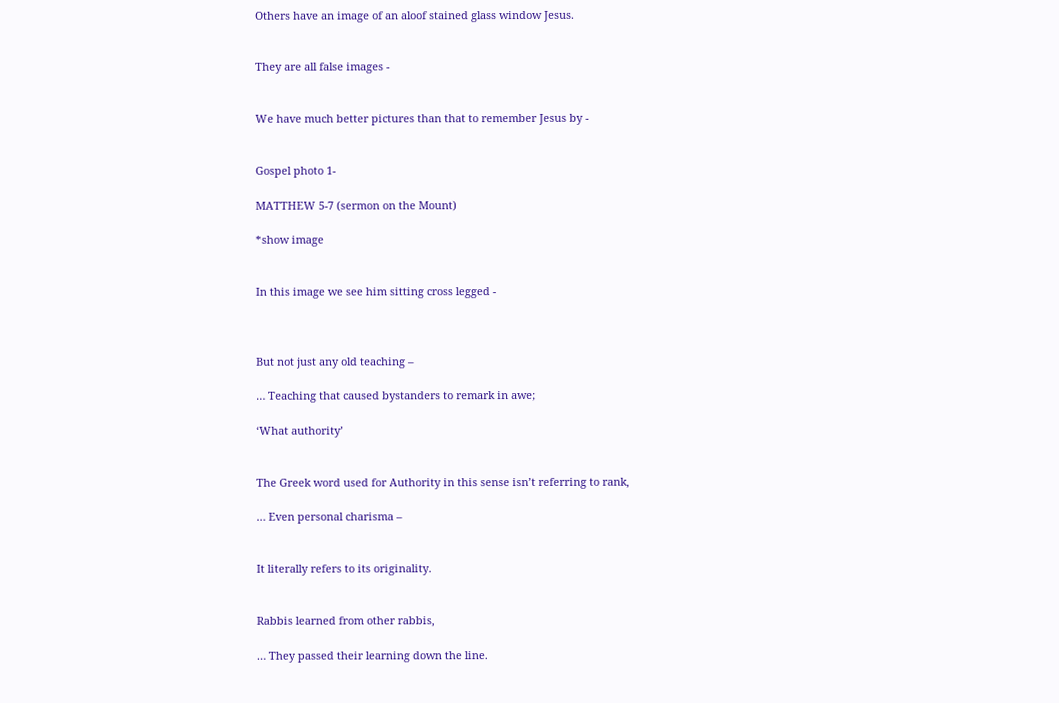Others have an image of an aloof stained glass window Jesus.


They are all false images -


We have much better pictures than that to remember Jesus by -


Gospel photo 1-

MATTHEW 5-7 (sermon on the Mount)

*show image


In this image we see him sitting cross legged -



But not just any old teaching –

… Teaching that caused bystanders to remark in awe;

‘What authority’


The Greek word used for Authority in this sense isn’t referring to rank,

… Even personal charisma –


It literally refers to its originality.


Rabbis learned from other rabbis,

… They passed their learning down the line.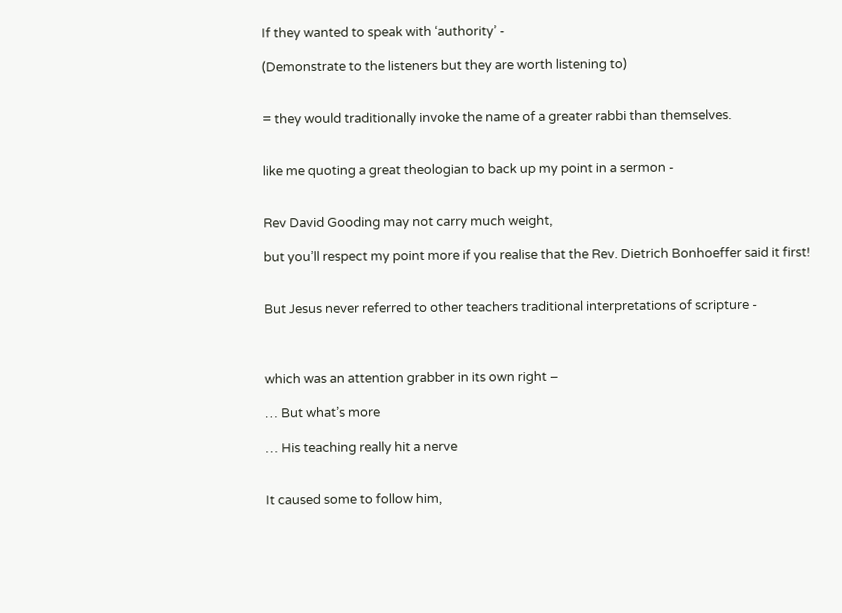If they wanted to speak with ‘authority’ -

(Demonstrate to the listeners but they are worth listening to)


= they would traditionally invoke the name of a greater rabbi than themselves.


like me quoting a great theologian to back up my point in a sermon -


Rev David Gooding may not carry much weight,

but you’ll respect my point more if you realise that the Rev. Dietrich Bonhoeffer said it first!


But Jesus never referred to other teachers traditional interpretations of scripture -



which was an attention grabber in its own right –

… But what’s more

… His teaching really hit a nerve


It caused some to follow him,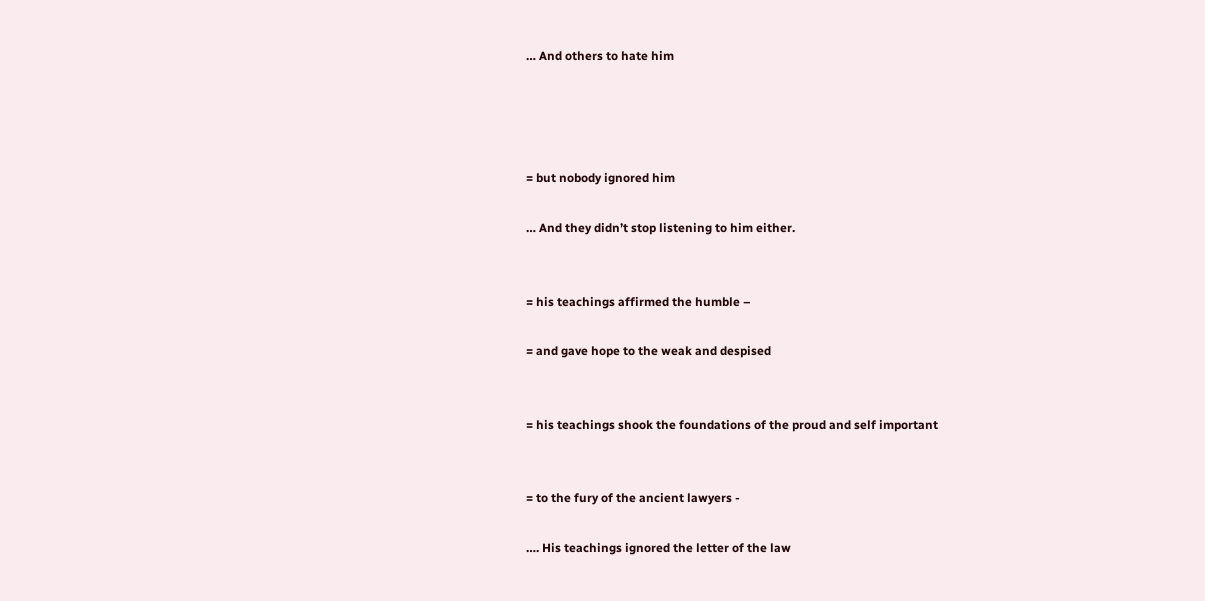… And others to hate him




= but nobody ignored him

… And they didn’t stop listening to him either.


= his teachings affirmed the humble –

= and gave hope to the weak and despised


= his teachings shook the foundations of the proud and self important


= to the fury of the ancient lawyers -

…. His teachings ignored the letter of the law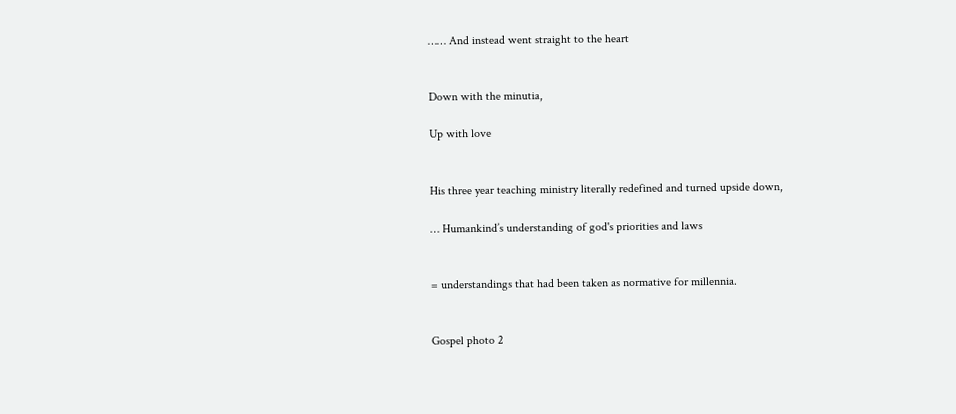…… And instead went straight to the heart


Down with the minutia,

Up with love


His three year teaching ministry literally redefined and turned upside down,

… Humankind’s understanding of god's priorities and laws


= understandings that had been taken as normative for millennia.


Gospel photo 2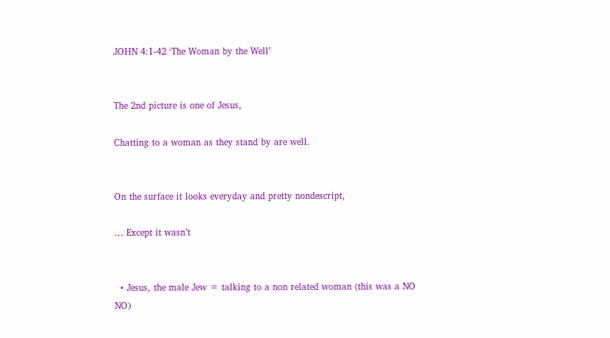JOHN 4:1-42 ‘The Woman by the Well’


The 2nd picture is one of Jesus,

Chatting to a woman as they stand by are well.


On the surface it looks everyday and pretty nondescript,

… Except it wasn’t


  • Jesus, the male Jew = talking to a non related woman (this was a NO NO)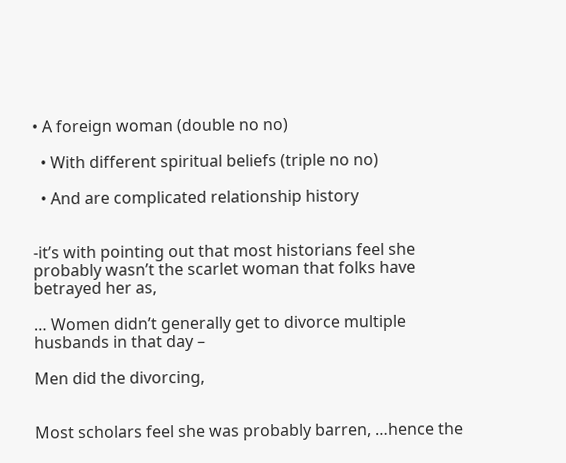• A foreign woman (double no no)

  • With different spiritual beliefs (triple no no)

  • And are complicated relationship history


-it’s with pointing out that most historians feel she probably wasn’t the scarlet woman that folks have betrayed her as,

… Women didn’t generally get to divorce multiple husbands in that day –

Men did the divorcing,


Most scholars feel she was probably barren, …hence the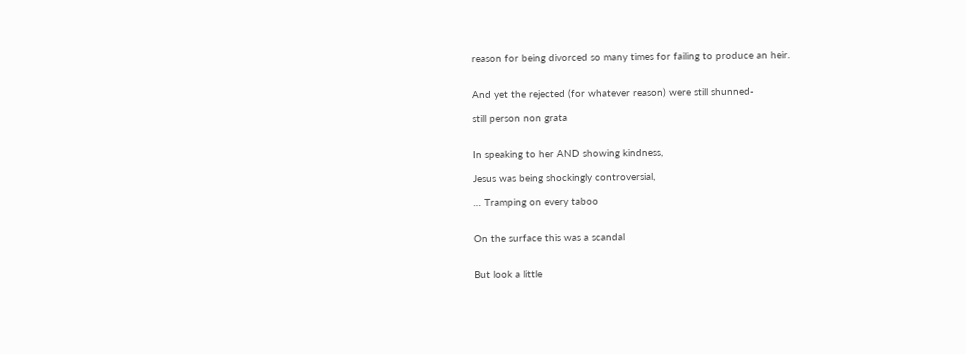reason for being divorced so many times for failing to produce an heir.


And yet the rejected (for whatever reason) were still shunned-

still person non grata


In speaking to her AND showing kindness,

Jesus was being shockingly controversial,

… Tramping on every taboo


On the surface this was a scandal


But look a little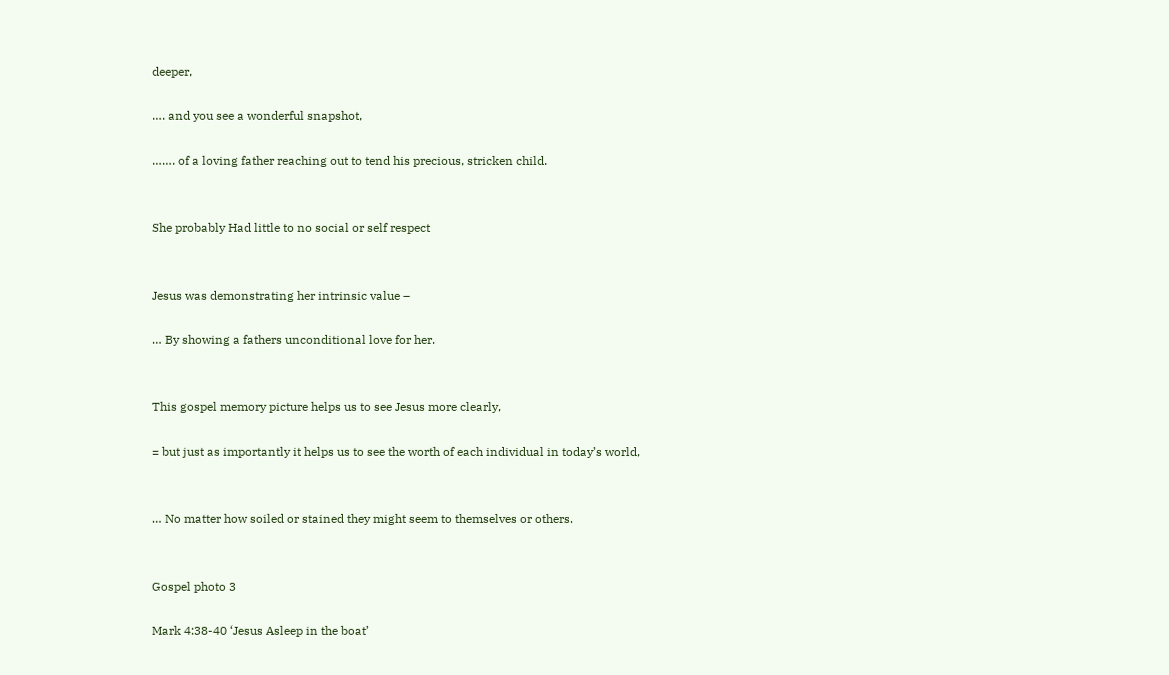deeper,

…. and you see a wonderful snapshot,

……. of a loving father reaching out to tend his precious, stricken child.


She probably Had little to no social or self respect


Jesus was demonstrating her intrinsic value –

… By showing a fathers unconditional love for her.


This gospel memory picture helps us to see Jesus more clearly,

= but just as importantly it helps us to see the worth of each individual in today’s world,


… No matter how soiled or stained they might seem to themselves or others.


Gospel photo 3

Mark 4:38-40 ‘Jesus Asleep in the boat’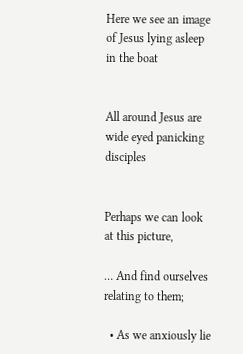Here we see an image of Jesus lying asleep in the boat


All around Jesus are wide eyed panicking disciples


Perhaps we can look at this picture,

… And find ourselves relating to them;

  • As we anxiously lie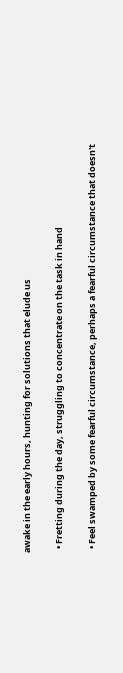awake in the early hours, hunting for solutions that elude us

  • Fretting during the day, struggling to concentrate on the task in hand

  • Feel swamped by some fearful circumstance, perhaps a fearful circumstance that doesn't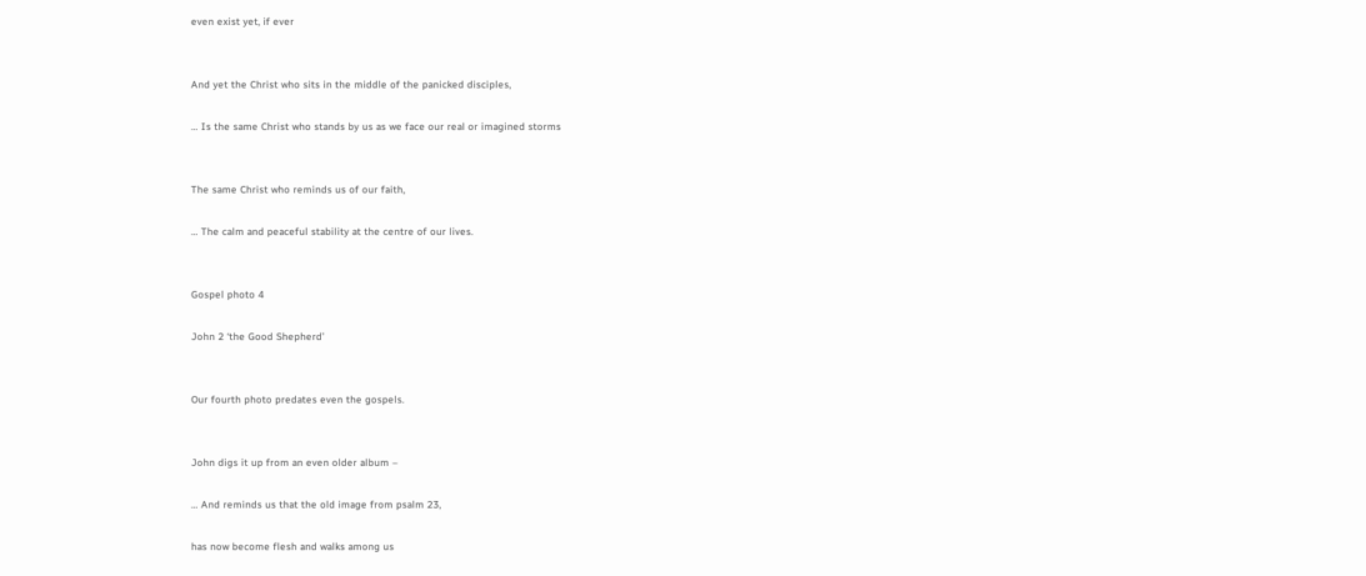even exist yet, if ever


And yet the Christ who sits in the middle of the panicked disciples,

… Is the same Christ who stands by us as we face our real or imagined storms


The same Christ who reminds us of our faith,

… The calm and peaceful stability at the centre of our lives.


Gospel photo 4

John 2 ‘the Good Shepherd’


Our fourth photo predates even the gospels.


John digs it up from an even older album –

… And reminds us that the old image from psalm 23,

has now become flesh and walks among us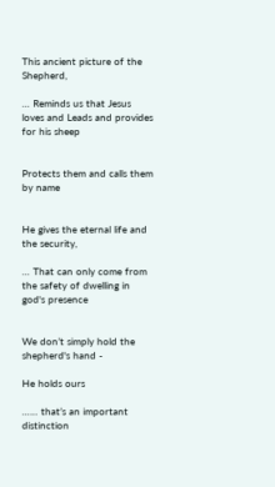This ancient picture of the Shepherd,

… Reminds us that Jesus loves and Leads and provides for his sheep


Protects them and calls them by name


He gives the eternal life and the security,

… That can only come from the safety of dwelling in god's presence


We don’t simply hold the shepherd's hand -

He holds ours

…… that’s an important distinction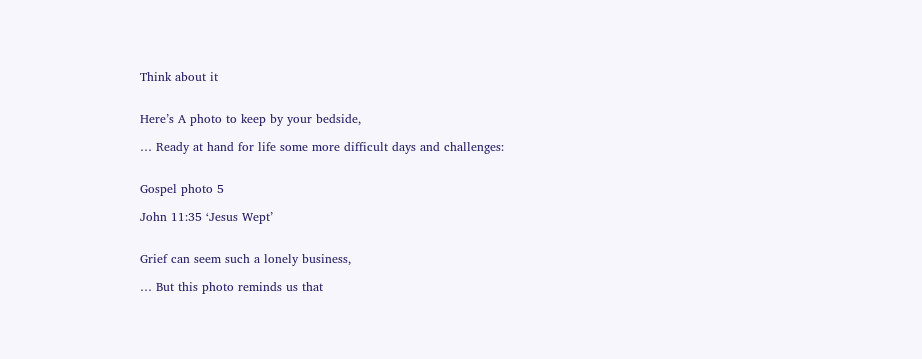Think about it


Here’s A photo to keep by your bedside,

… Ready at hand for life some more difficult days and challenges:


Gospel photo 5

John 11:35 ‘Jesus Wept’


Grief can seem such a lonely business,

… But this photo reminds us that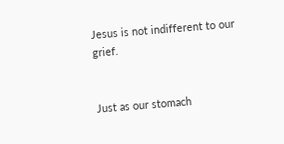Jesus is not indifferent to our grief.


Just as our stomach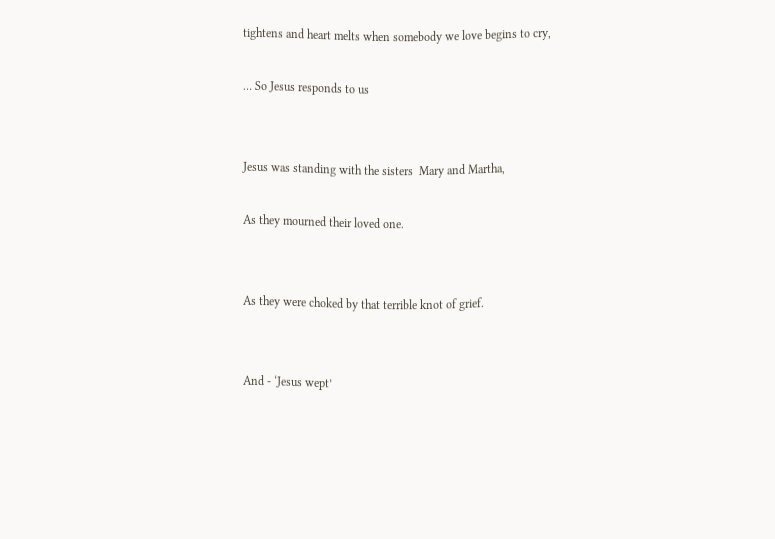tightens and heart melts when somebody we love begins to cry,

… So Jesus responds to us


Jesus was standing with the sisters  Mary and Martha,

As they mourned their loved one.


As they were choked by that terrible knot of grief.


And - ‘Jesus wept’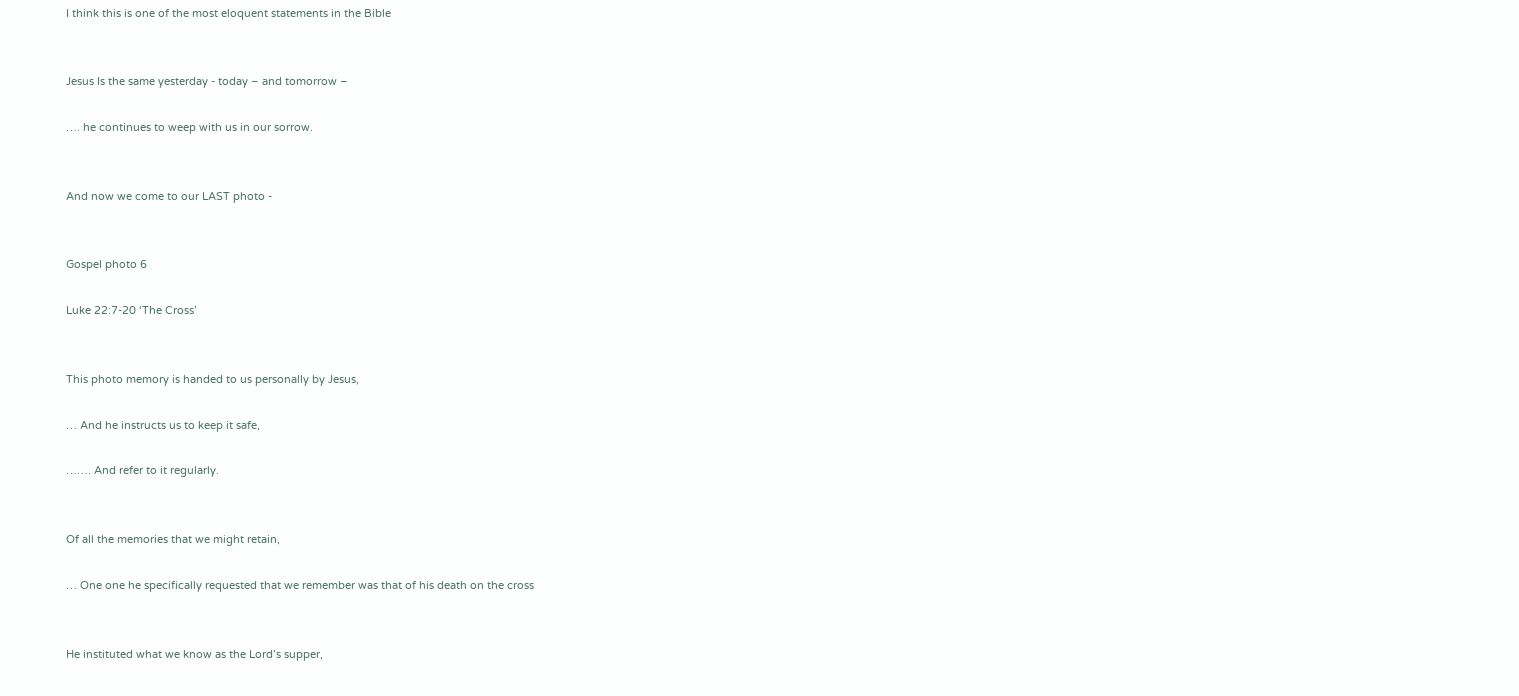I think this is one of the most eloquent statements in the Bible


Jesus Is the same yesterday - today – and tomorrow –

…. he continues to weep with us in our sorrow.


And now we come to our LAST photo -


Gospel photo 6

Luke 22:7-20 ‘The Cross’


This photo memory is handed to us personally by Jesus,

… And he instructs us to keep it safe,

……. And refer to it regularly.


Of all the memories that we might retain,

… One one he specifically requested that we remember was that of his death on the cross


He instituted what we know as the Lord’s supper,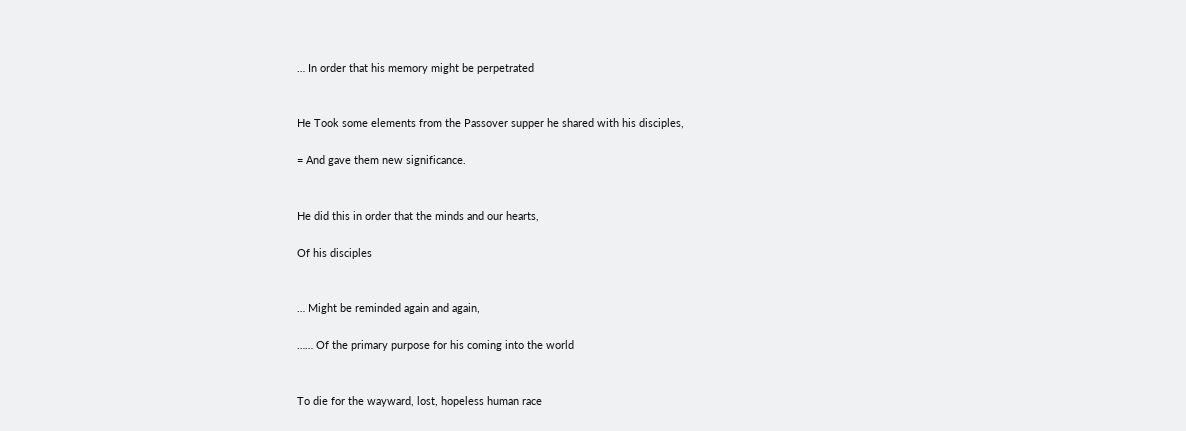… In order that his memory might be perpetrated


He Took some elements from the Passover supper he shared with his disciples,

= And gave them new significance.


He did this in order that the minds and our hearts,

Of his disciples


… Might be reminded again and again,

…… Of the primary purpose for his coming into the world


To die for the wayward, lost, hopeless human race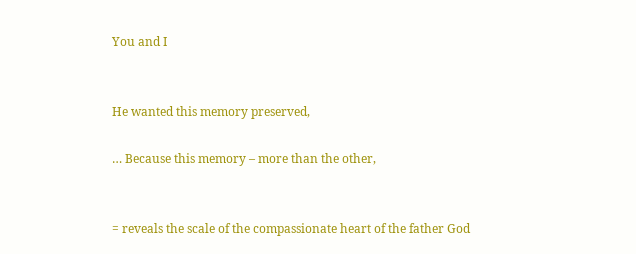You and I


He wanted this memory preserved,

… Because this memory – more than the other,


= reveals the scale of the compassionate heart of the father God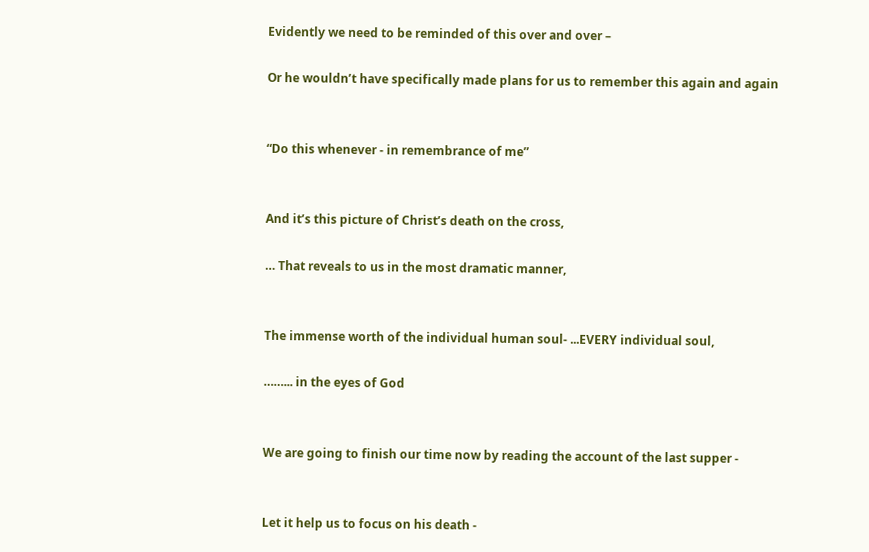Evidently we need to be reminded of this over and over –

Or he wouldn’t have specifically made plans for us to remember this again and again


“Do this whenever - in remembrance of me”


And it’s this picture of Christ’s death on the cross,

… That reveals to us in the most dramatic manner,


The immense worth of the individual human soul- ...EVERY individual soul,

……... in the eyes of God


We are going to finish our time now by reading the account of the last supper -


Let it help us to focus on his death -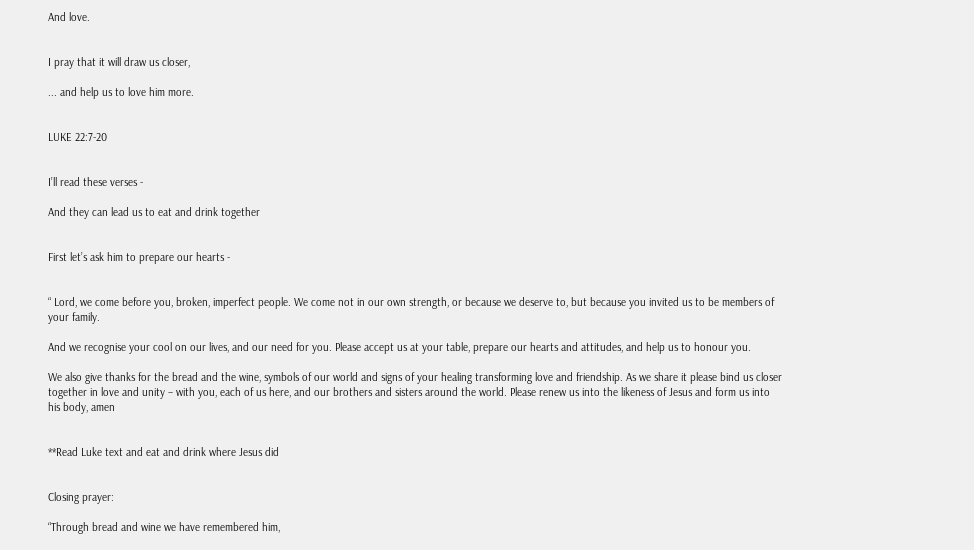And love.


I pray that it will draw us closer,

... and help us to love him more.


LUKE 22:7-20


I’ll read these verses -

And they can lead us to eat and drink together


First let’s ask him to prepare our hearts -


“ Lord, we come before you, broken, imperfect people. We come not in our own strength, or because we deserve to, but because you invited us to be members of your family.

And we recognise your cool on our lives, and our need for you. Please accept us at your table, prepare our hearts and attitudes, and help us to honour you.

We also give thanks for the bread and the wine, symbols of our world and signs of your healing transforming love and friendship. As we share it please bind us closer together in love and unity – with you, each of us here, and our brothers and sisters around the world. Please renew us into the likeness of Jesus and form us into his body, amen


**Read Luke text and eat and drink where Jesus did


Closing prayer:

“Through bread and wine we have remembered him,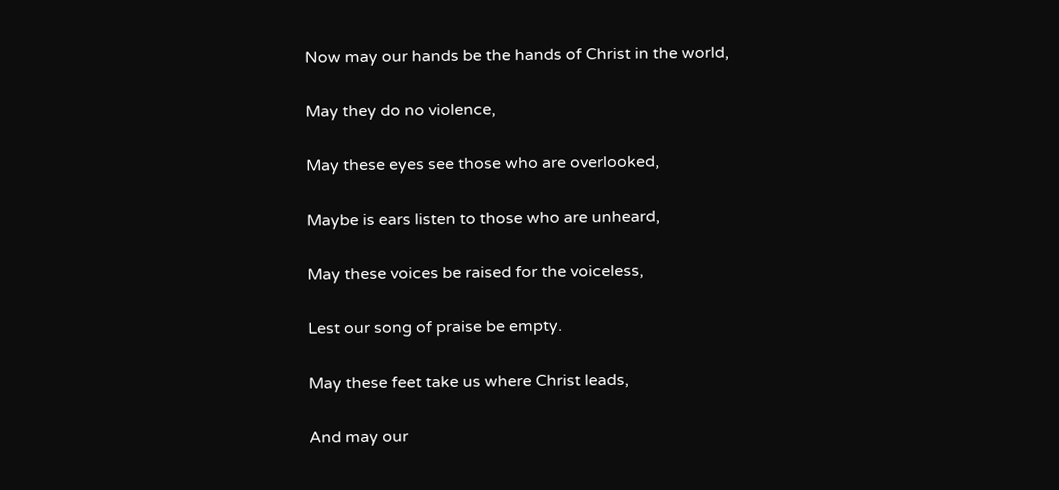Now may our hands be the hands of Christ in the world,

May they do no violence,

May these eyes see those who are overlooked,

Maybe is ears listen to those who are unheard,

May these voices be raised for the voiceless,

Lest our song of praise be empty.

May these feet take us where Christ leads,

And may our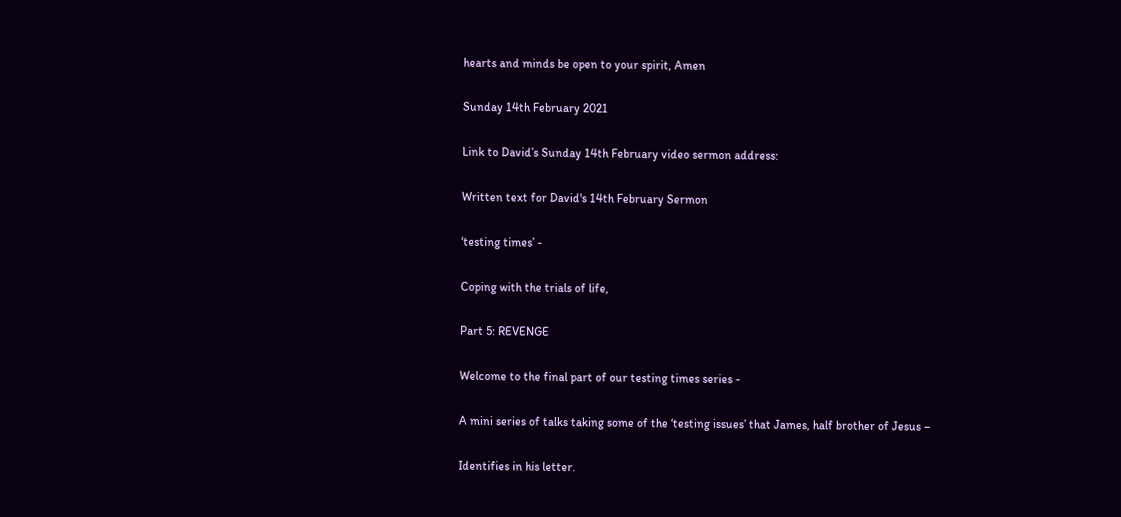hearts and minds be open to your spirit, Amen

Sunday 14th February 2021

Link to David’s Sunday 14th February video sermon address:

Written text for David's 14th February Sermon

‘testing times’ -

Coping with the trials of life,

Part 5: REVENGE

Welcome to the final part of our testing times series -

A mini series of talks taking some of the ‘testing issues’ that James, half brother of Jesus –

Identifies in his letter.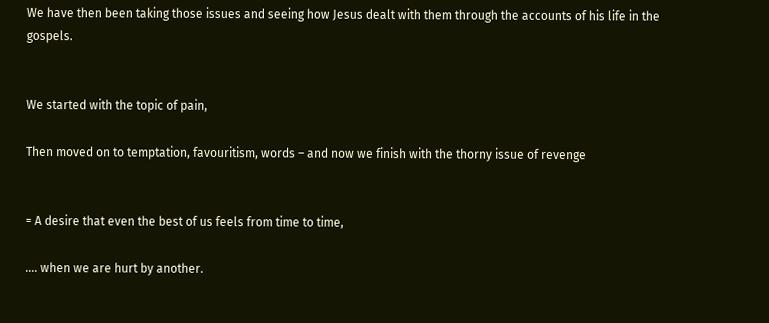We have then been taking those issues and seeing how Jesus dealt with them through the accounts of his life in the gospels.


We started with the topic of pain,

Then moved on to temptation, favouritism, words – and now we finish with the thorny issue of revenge


= A desire that even the best of us feels from time to time,

…. when we are hurt by another.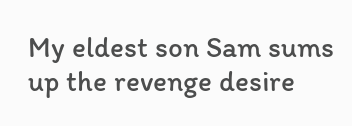My eldest son Sam sums up the revenge desire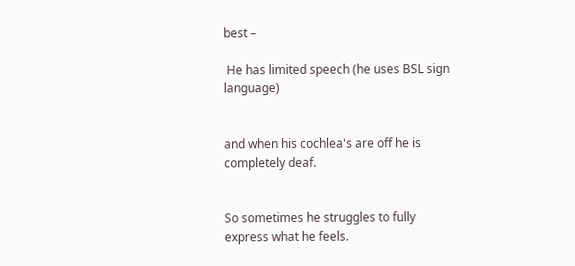best –

 He has limited speech (he uses BSL sign language)


and when his cochlea's are off he is completely deaf.


So sometimes he struggles to fully express what he feels.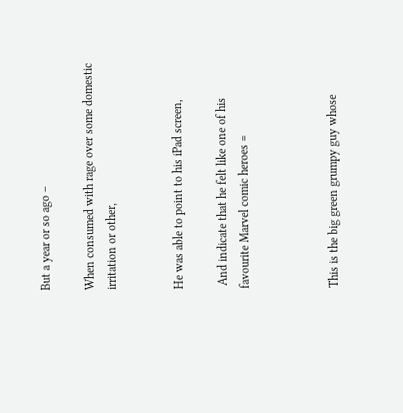But a year or so ago –

When consumed with rage over some domestic irritation or other,


He was able to point to his iPad screen,

 And indicate that he felt like one of his favourite Marvel comic heroes =



This is the big green grumpy guy whose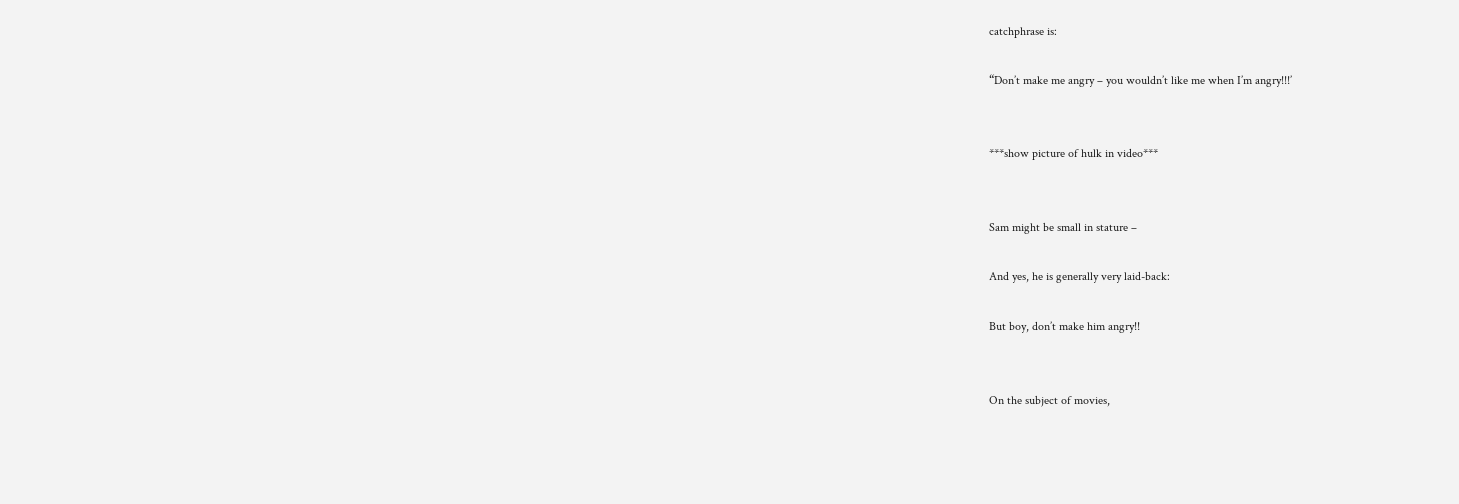catchphrase is:

“Don’t make me angry – you wouldn’t like me when I’m angry!!!’


***show picture of hulk in video***


Sam might be small in stature –

And yes, he is generally very laid-back:

But boy, don’t make him angry!!


On the subject of movies,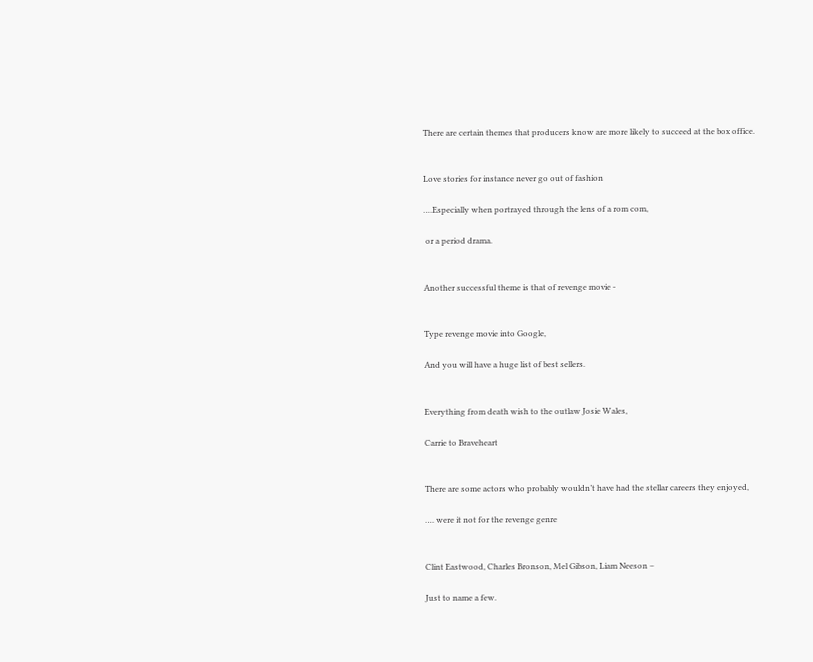There are certain themes that producers know are more likely to succeed at the box office.


Love stories for instance never go out of fashion

….Especially when portrayed through the lens of a rom com,

 or a period drama.


Another successful theme is that of revenge movie -


Type revenge movie into Google,

And you will have a huge list of best sellers.


Everything from death wish to the outlaw Josie Wales,

Carrie to Braveheart


There are some actors who probably wouldn’t have had the stellar careers they enjoyed,

…. were it not for the revenge genre


Clint Eastwood, Charles Bronson, Mel Gibson, Liam Neeson –

Just to name a few.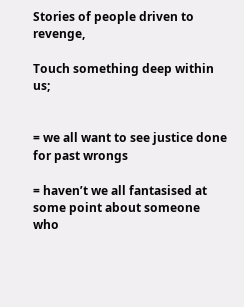Stories of people driven to revenge,

Touch something deep within us;


= we all want to see justice done for past wrongs

= haven’t we all fantasised at some point about someone who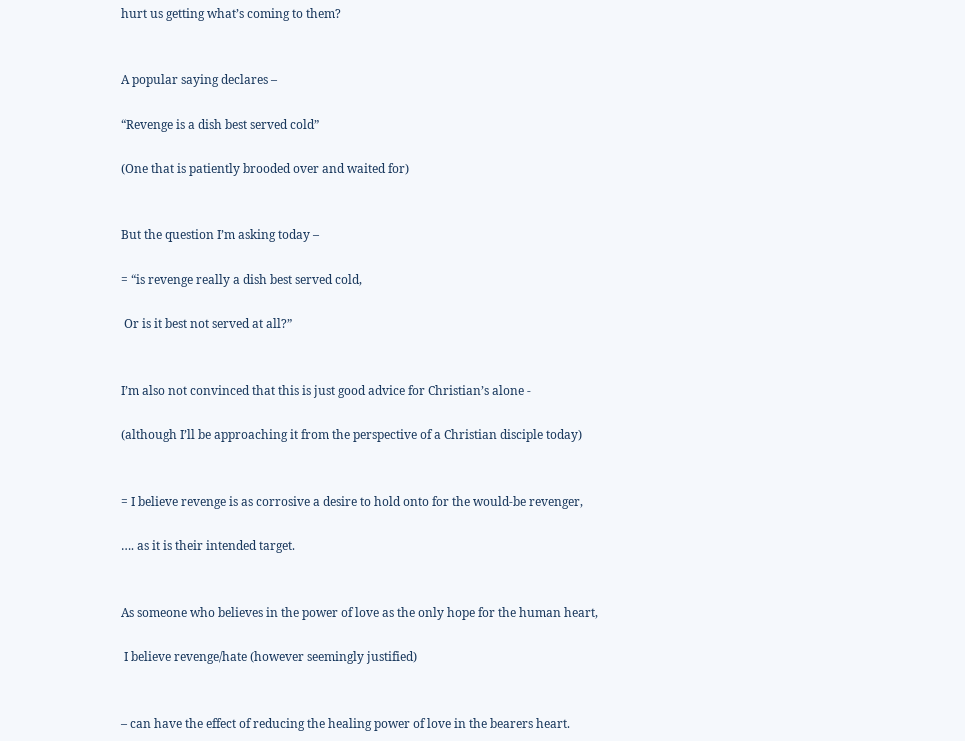hurt us getting what’s coming to them?


A popular saying declares –

“Revenge is a dish best served cold”

(One that is patiently brooded over and waited for)


But the question I’m asking today –

= “is revenge really a dish best served cold,

 Or is it best not served at all?”


I’m also not convinced that this is just good advice for Christian’s alone -

(although I’ll be approaching it from the perspective of a Christian disciple today)


= I believe revenge is as corrosive a desire to hold onto for the would-be revenger,

…. as it is their intended target.


As someone who believes in the power of love as the only hope for the human heart,

 I believe revenge/hate (however seemingly justified)


– can have the effect of reducing the healing power of love in the bearers heart.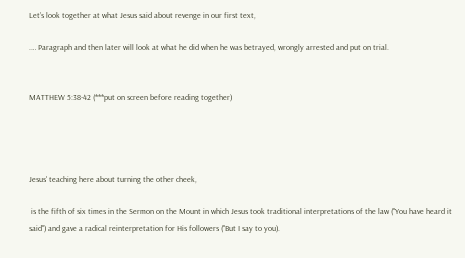Let’s look together at what Jesus said about revenge in our first text,

.… Paragraph and then later will look at what he did when he was betrayed, wrongly arrested and put on trial.


MATTHEW 5:38-42 (***put on screen before reading together)




Jesus' teaching here about turning the other cheek,

 is the fifth of six times in the Sermon on the Mount in which Jesus took traditional interpretations of the law ("You have heard it said") and gave a radical reinterpretation for His followers ("But I say to you).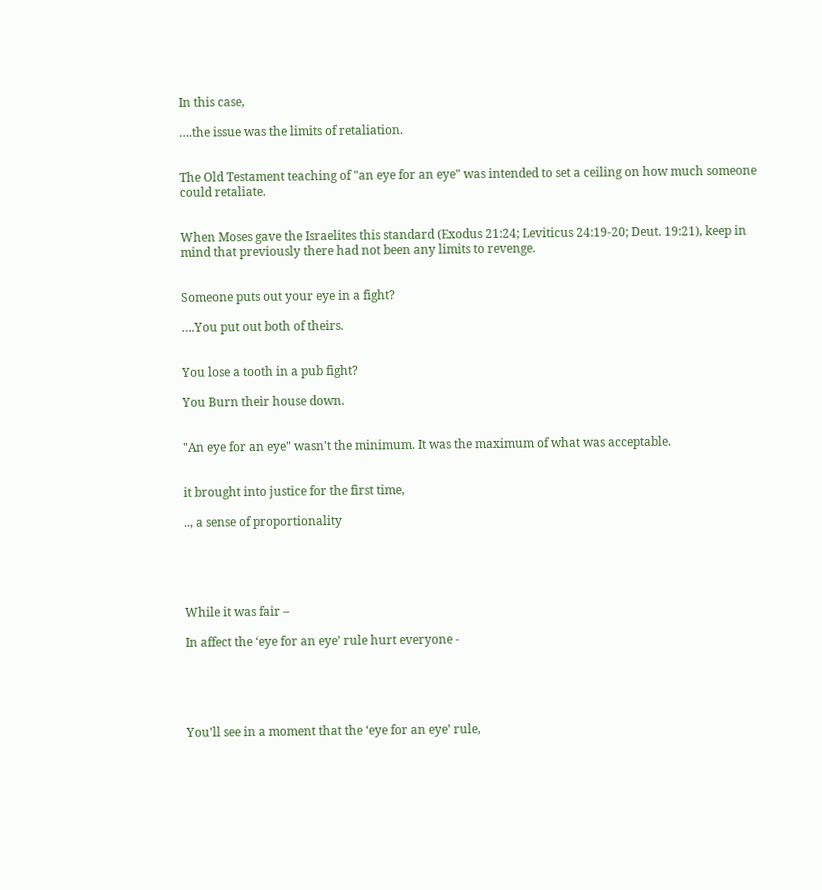In this case,

….the issue was the limits of retaliation.


The Old Testament teaching of "an eye for an eye" was intended to set a ceiling on how much someone could retaliate.


When Moses gave the Israelites this standard (Exodus 21:24; Leviticus 24:19-20; Deut. 19:21), keep in mind that previously there had not been any limits to revenge.


Someone puts out your eye in a fight?

….You put out both of theirs.


You lose a tooth in a pub fight?

You Burn their house down.


"An eye for an eye" wasn't the minimum. It was the maximum of what was acceptable.


it brought into justice for the first time,

.., a sense of proportionality





While it was fair –

In affect the ‘eye for an eye’ rule hurt everyone -





You’ll see in a moment that the ‘eye for an eye’ rule,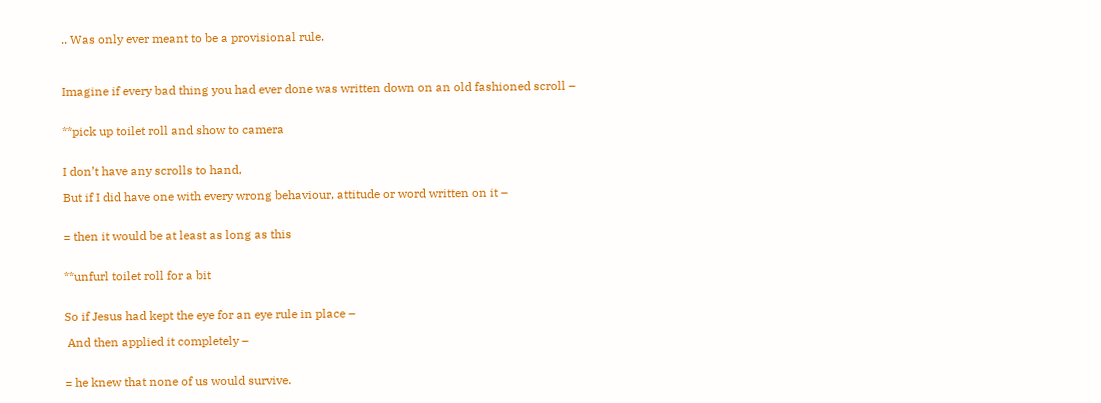.. Was only ever meant to be a provisional rule.



Imagine if every bad thing you had ever done was written down on an old fashioned scroll –


**pick up toilet roll and show to camera


I don’t have any scrolls to hand,

But if I did have one with every wrong behaviour, attitude or word written on it –


= then it would be at least as long as this


**unfurl toilet roll for a bit


So if Jesus had kept the eye for an eye rule in place –

 And then applied it completely –


= he knew that none of us would survive.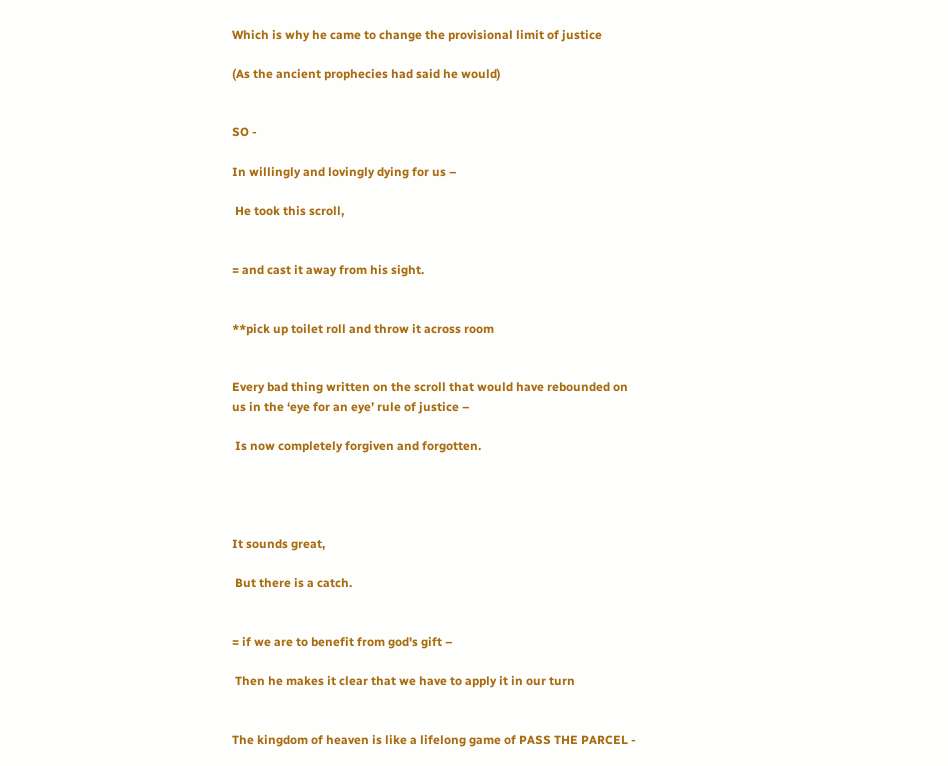Which is why he came to change the provisional limit of justice

(As the ancient prophecies had said he would)


SO -

In willingly and lovingly dying for us –

 He took this scroll,


= and cast it away from his sight.


**pick up toilet roll and throw it across room


Every bad thing written on the scroll that would have rebounded on us in the ‘eye for an eye’ rule of justice –

 Is now completely forgiven and forgotten.




It sounds great,

 But there is a catch.


= if we are to benefit from god's gift –

 Then he makes it clear that we have to apply it in our turn


The kingdom of heaven is like a lifelong game of PASS THE PARCEL -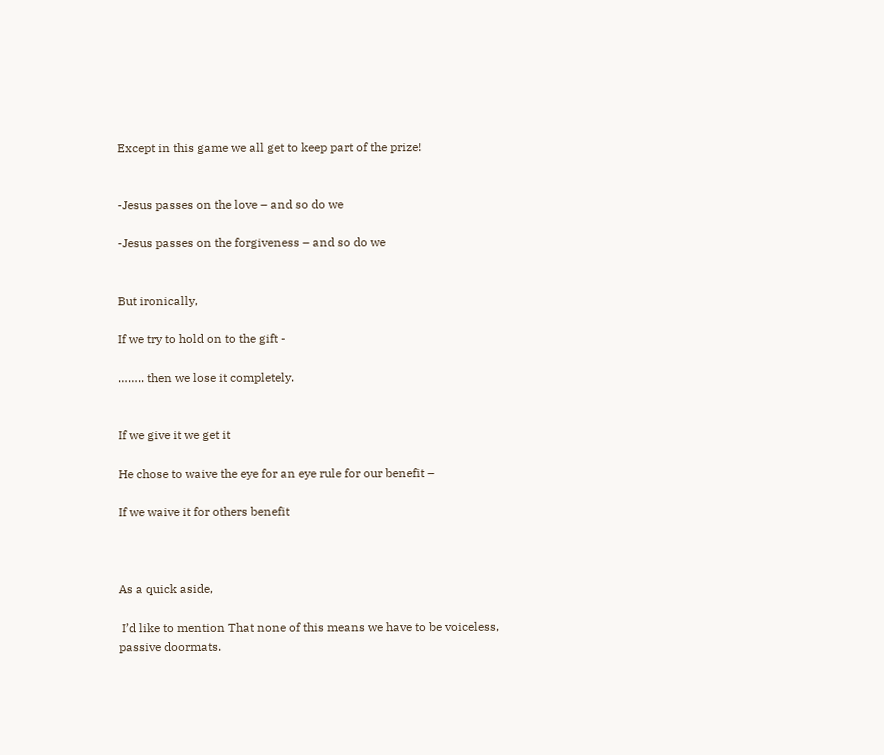Except in this game we all get to keep part of the prize!


-Jesus passes on the love – and so do we

-Jesus passes on the forgiveness – and so do we


But ironically,

If we try to hold on to the gift -

…….. then we lose it completely.


If we give it we get it

He chose to waive the eye for an eye rule for our benefit –

If we waive it for others benefit



As a quick aside,

 I’d like to mention That none of this means we have to be voiceless, passive doormats.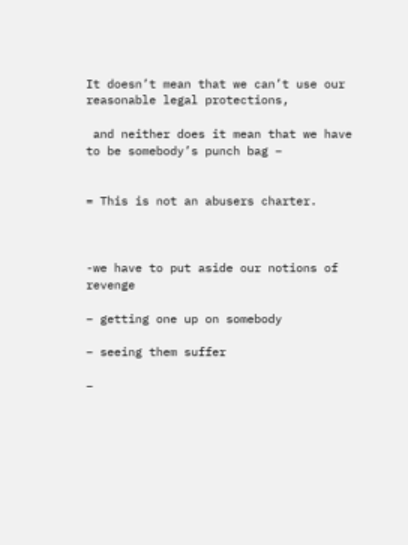It doesn’t mean that we can’t use our reasonable legal protections,

 and neither does it mean that we have to be somebody’s punch bag –


= This is not an abusers charter.



-we have to put aside our notions of revenge

– getting one up on somebody

– seeing them suffer

–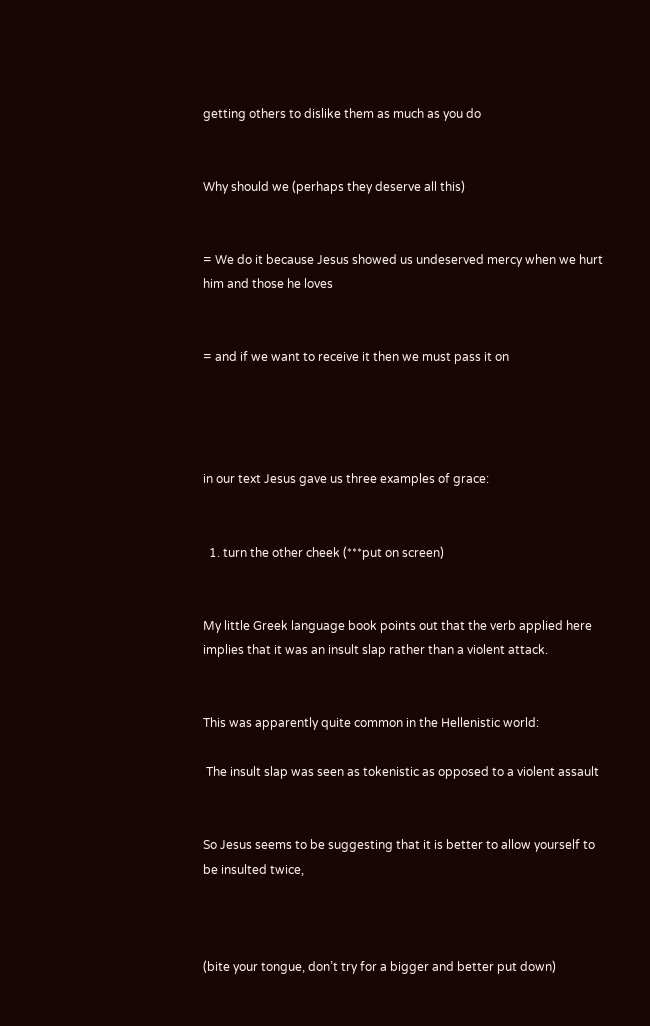getting others to dislike them as much as you do


Why should we (perhaps they deserve all this)


= We do it because Jesus showed us undeserved mercy when we hurt him and those he loves


= and if we want to receive it then we must pass it on




in our text Jesus gave us three examples of grace:


  1. turn the other cheek (***put on screen)


My little Greek language book points out that the verb applied here implies that it was an insult slap rather than a violent attack.


This was apparently quite common in the Hellenistic world:

 The insult slap was seen as tokenistic as opposed to a violent assault


So Jesus seems to be suggesting that it is better to allow yourself to be insulted twice,



(bite your tongue, don’t try for a bigger and better put down)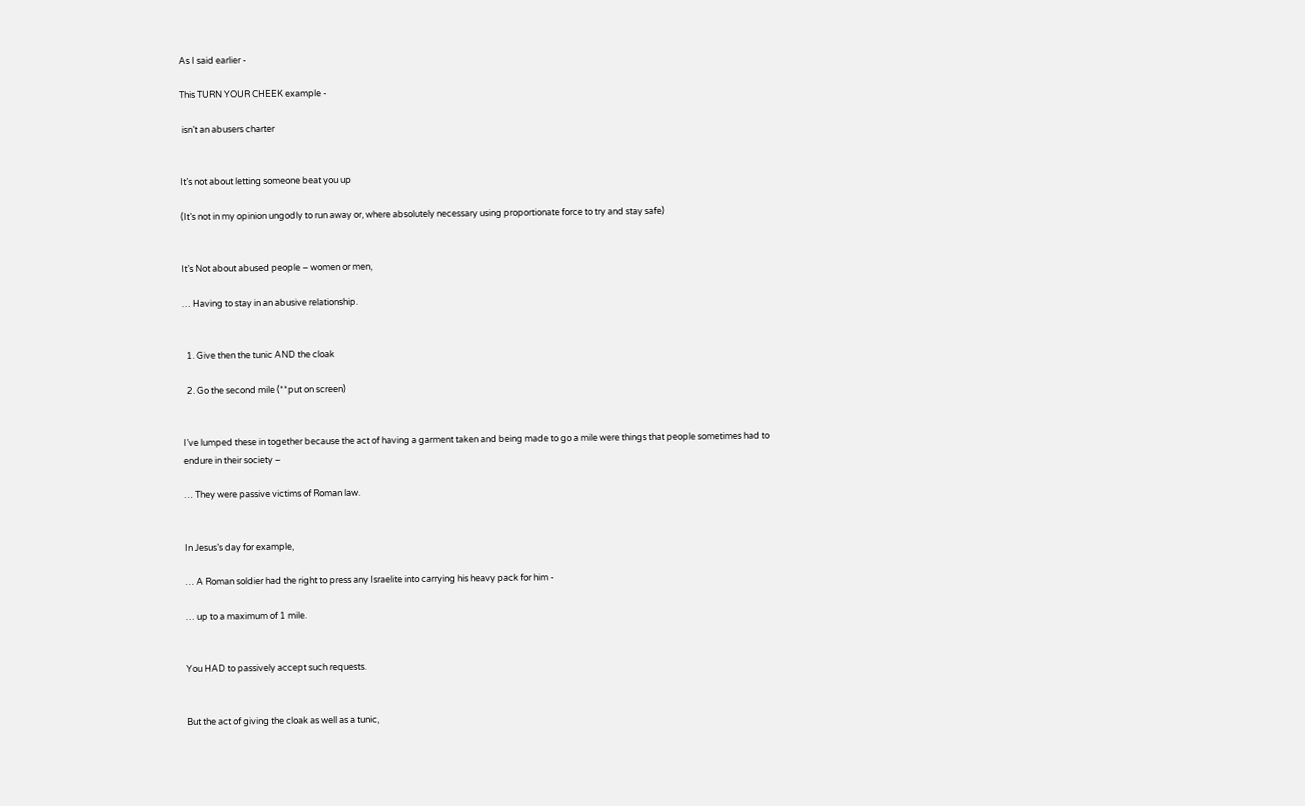As I said earlier -

This TURN YOUR CHEEK example -

 isn’t an abusers charter


It’s not about letting someone beat you up

(It’s not in my opinion ungodly to run away or, where absolutely necessary using proportionate force to try and stay safe)


It’s Not about abused people – women or men,

… Having to stay in an abusive relationship.


  1. Give then the tunic AND the cloak

  2. Go the second mile (**put on screen)


I’ve lumped these in together because the act of having a garment taken and being made to go a mile were things that people sometimes had to endure in their society –

… They were passive victims of Roman law.


In Jesus’s day for example,

… A Roman soldier had the right to press any Israelite into carrying his heavy pack for him -

… up to a maximum of 1 mile.


You HAD to passively accept such requests.


But the act of giving the cloak as well as a tunic,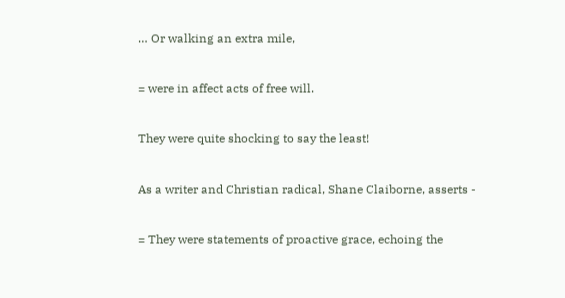… Or walking an extra mile,


= were in affect acts of free will.


They were quite shocking to say the least!


As a writer and Christian radical, Shane Claiborne, asserts -


= They were statements of proactive grace, echoing the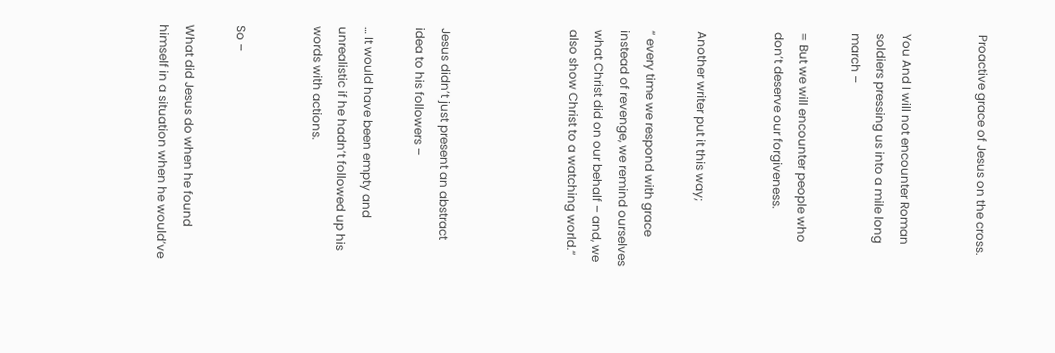Proactive grace of Jesus on the cross.


You And I will not encounter Roman soldiers pressing us into a mile long march –

= But we will encounter people who don’t deserve our forgiveness.


Another writer put it this way;

“ every time we respond with grace instead of revenge, we remind ourselves what Christ did on our behalf – and, we also show Christ to a watching world.“




Jesus didn’t just present an abstract idea to his followers –

… It would have been empty and unrealistic if he hadn’t followed up his words with actions.


So –

What did Jesus do when he found himself in a situation when he would’ve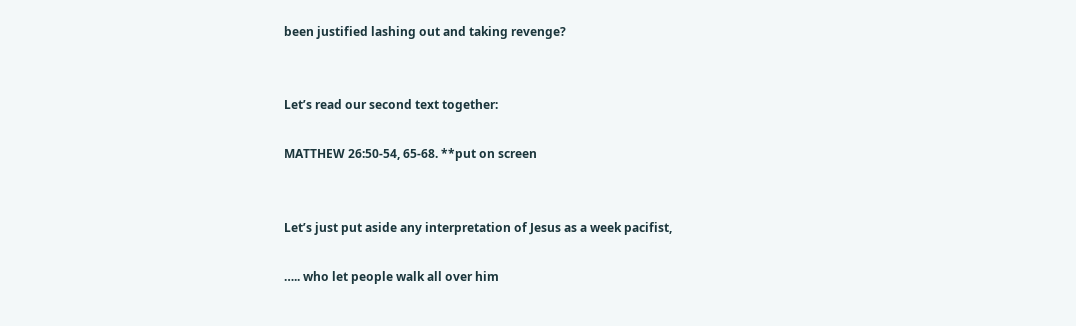been justified lashing out and taking revenge?


Let’s read our second text together:

MATTHEW 26:50-54, 65-68. **put on screen


Let’s just put aside any interpretation of Jesus as a week pacifist,

….. who let people walk all over him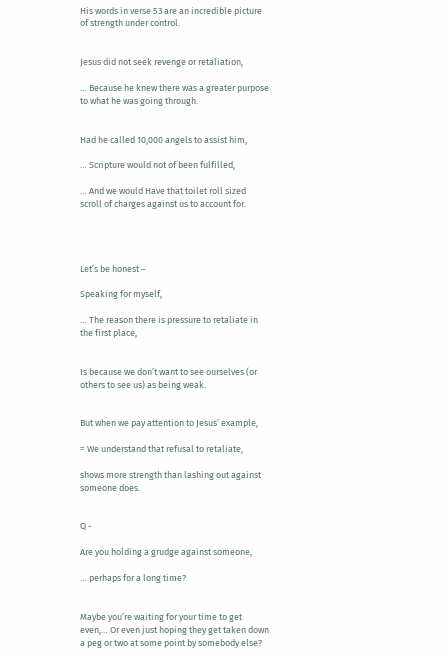His words in verse 53 are an incredible picture of strength under control.


Jesus did not seek revenge or retaliation,

… Because he knew there was a greater purpose to what he was going through.


Had he called 10,000 angels to assist him,

… Scripture would not of been fulfilled,

… And we would Have that toilet roll sized scroll of charges against us to account for.




Let’s be honest –

Speaking for myself,

… The reason there is pressure to retaliate in the first place,


Is because we don’t want to see ourselves (or others to see us) as being weak.


But when we pay attention to Jesus’ example,

= We understand that refusal to retaliate,

shows more strength than lashing out against someone does.


Q -

Are you holding a grudge against someone,

… perhaps for a long time?


Maybe you’re waiting for your time to get even,… Or even just hoping they get taken down a peg or two at some point by somebody else?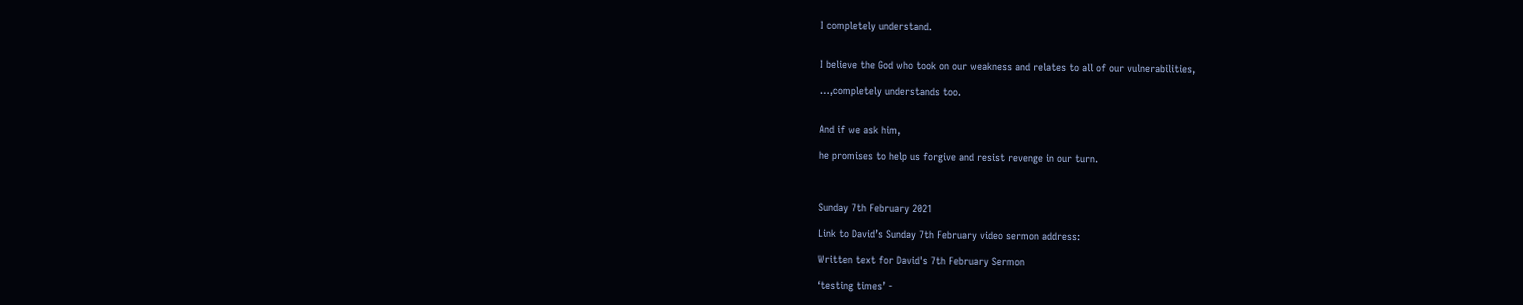I completely understand.


I believe the God who took on our weakness and relates to all of our vulnerabilities,

…,completely understands too.


And if we ask him,

he promises to help us forgive and resist revenge in our turn.



Sunday 7th February 2021

Link to David’s Sunday 7th February video sermon address:

Written text for David's 7th February Sermon

‘testing times’ -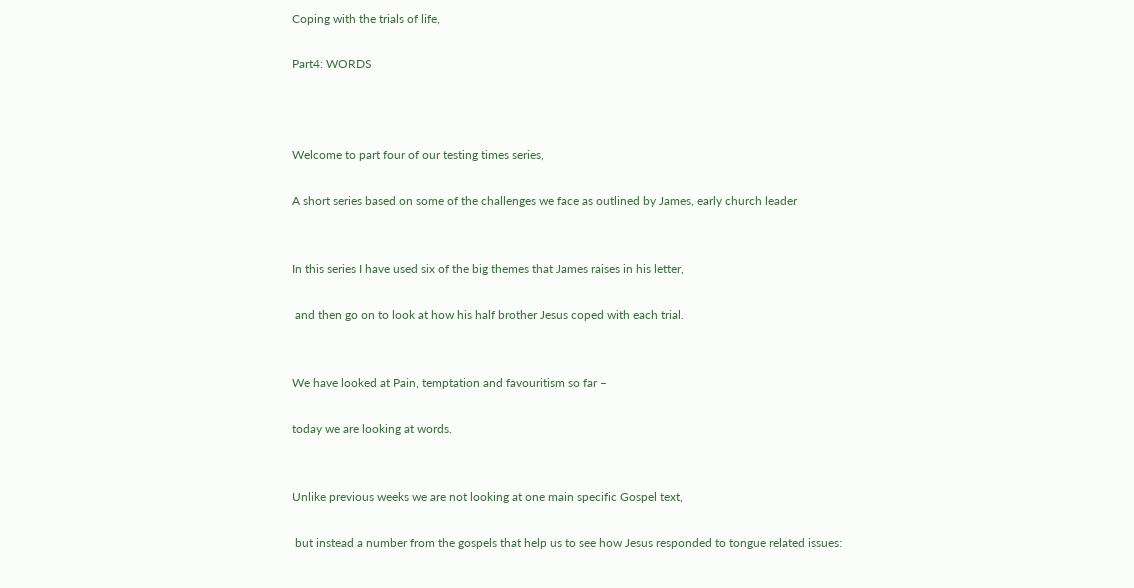Coping with the trials of life,

Part4: WORDS



Welcome to part four of our testing times series,

A short series based on some of the challenges we face as outlined by James, early church leader


In this series I have used six of the big themes that James raises in his letter,

 and then go on to look at how his half brother Jesus coped with each trial.


We have looked at Pain, temptation and favouritism so far –

today we are looking at words.


Unlike previous weeks we are not looking at one main specific Gospel text,

 but instead a number from the gospels that help us to see how Jesus responded to tongue related issues: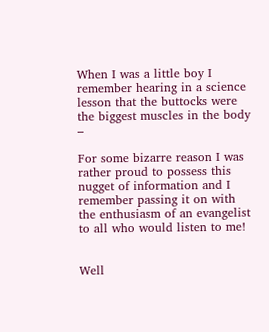When I was a little boy I remember hearing in a science lesson that the buttocks were the biggest muscles in the body –

For some bizarre reason I was rather proud to possess this nugget of information and I remember passing it on with the enthusiasm of an evangelist to all who would listen to me!


Well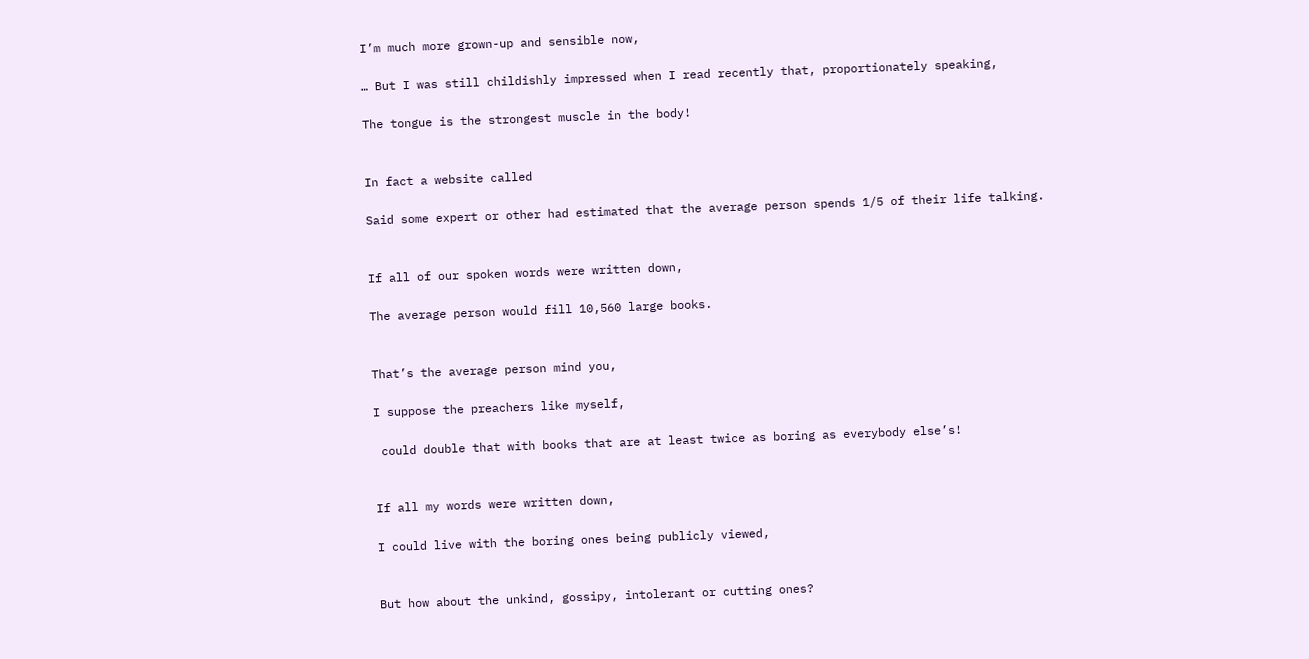I’m much more grown-up and sensible now,

… But I was still childishly impressed when I read recently that, proportionately speaking,

The tongue is the strongest muscle in the body!


In fact a website called

Said some expert or other had estimated that the average person spends 1/5 of their life talking.


If all of our spoken words were written down,

The average person would fill 10,560 large books.


That’s the average person mind you,

I suppose the preachers like myself,

 could double that with books that are at least twice as boring as everybody else’s!


If all my words were written down,

I could live with the boring ones being publicly viewed,


But how about the unkind, gossipy, intolerant or cutting ones?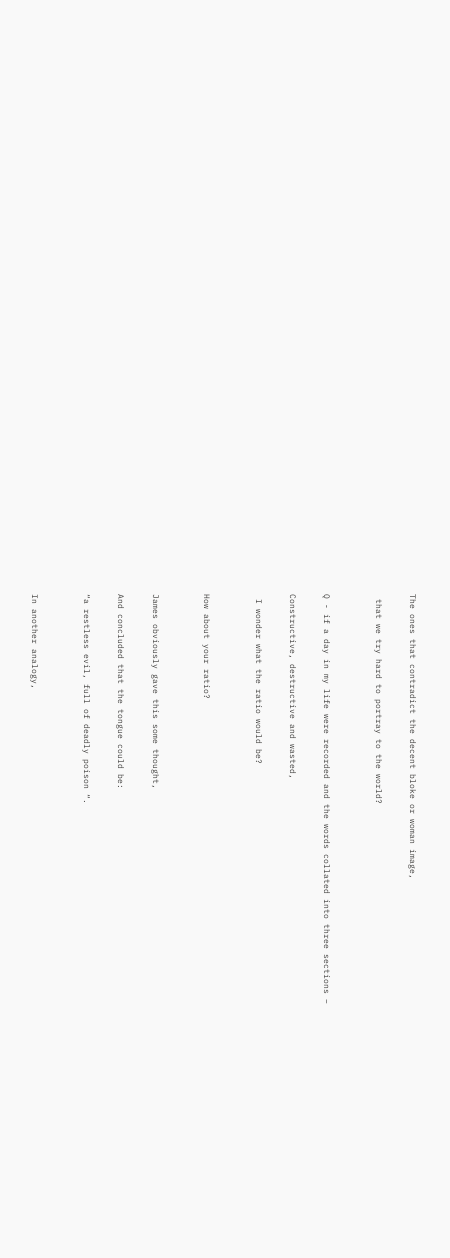The ones that contradict the decent bloke or woman image,

 that we try hard to portray to the world?


Q - if a day in my life were recorded and the words collated into three sections –

Constructive, destructive and wasted,

 I wonder what the ratio would be?


How about your ratio?


James obviously gave this some thought,

And concluded that the tongue could be:

“a restless evil, full of deadly poison “.


In another analogy,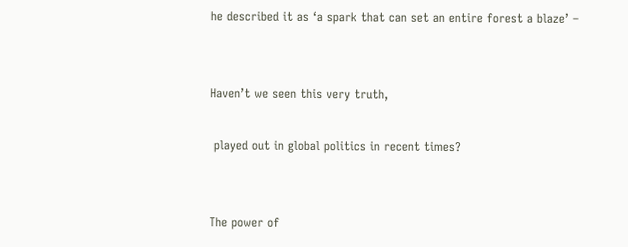he described it as ‘a spark that can set an entire forest a blaze’ –


Haven’t we seen this very truth,

 played out in global politics in recent times?


The power of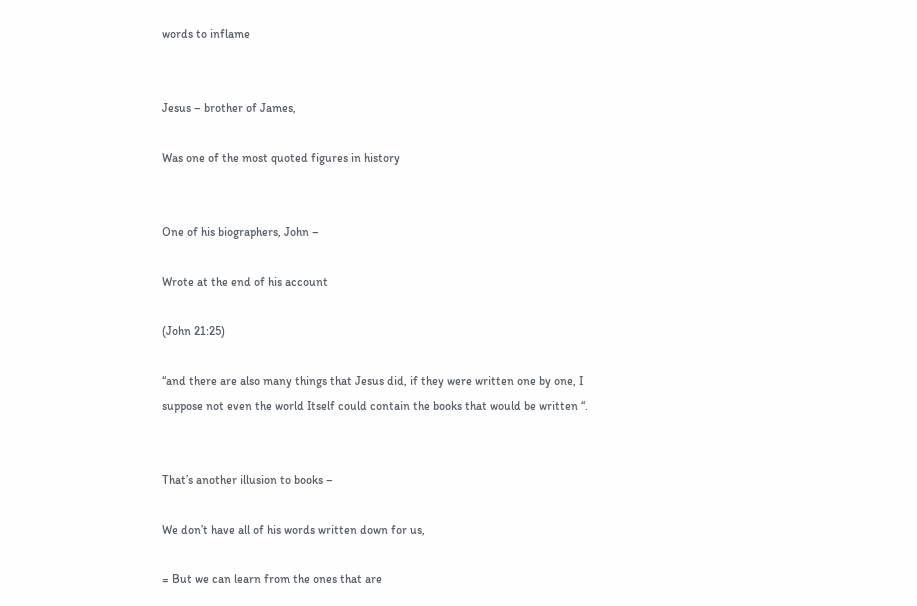words to inflame


Jesus – brother of James,

Was one of the most quoted figures in history


One of his biographers, John –

Wrote at the end of his account

(John 21:25)

“and there are also many things that Jesus did, if they were written one by one, I suppose not even the world Itself could contain the books that would be written “.


That’s another illusion to books –

We don’t have all of his words written down for us,

= But we can learn from the ones that are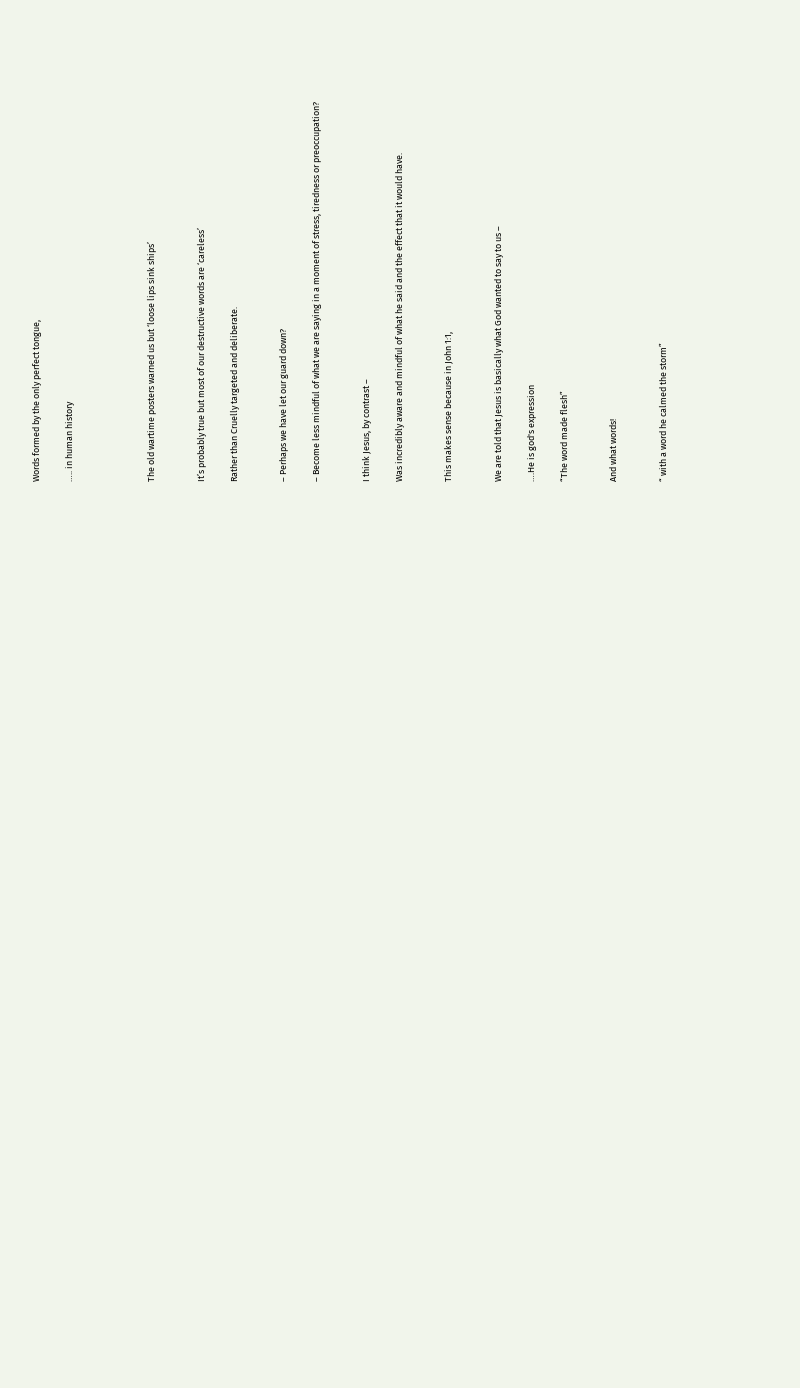Words formed by the only perfect tongue,

….. in human history




The old wartime posters warned us but ‘loose lips sink ships’


It’s probably true but most of our destructive words are ‘careless’

Rather than Cruelly targeted and deliberate.


– Perhaps we have let our guard down?

– Become less mindful of what we are saying in a moment of stress, tiredness or preoccupation?


I think Jesus, by contrast –

Was incredibly aware and mindful of what he said and the effect that it would have.


This makes sense because in John 1:1,


We are told that Jesus is basically what God wanted to say to us –

….He is god's expression

“The word made flesh”


And what words!


“ with a word he calmed the storm”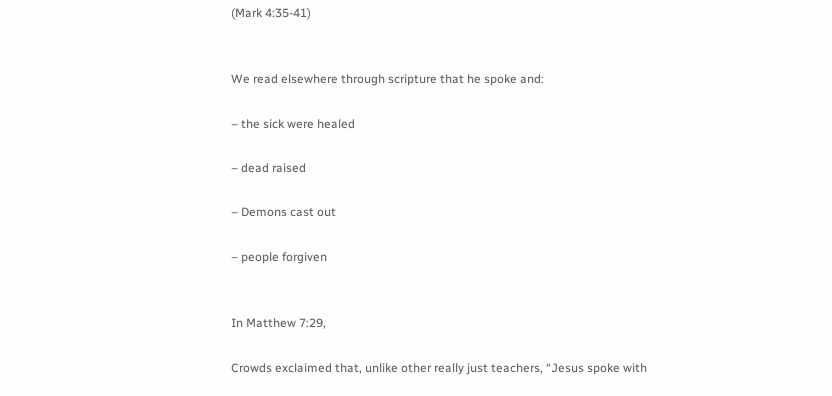(Mark 4:35-41)


We read elsewhere through scripture that he spoke and:

– the sick were healed

– dead raised

– Demons cast out

– people forgiven


In Matthew 7:29,

Crowds exclaimed that, unlike other really just teachers, “Jesus spoke with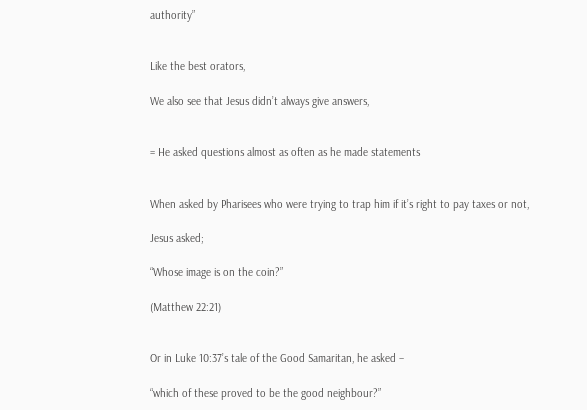authority”


Like the best orators,

We also see that Jesus didn’t always give answers,


= He asked questions almost as often as he made statements


When asked by Pharisees who were trying to trap him if it’s right to pay taxes or not,

Jesus asked;

“Whose image is on the coin?”

(Matthew 22:21)


Or in Luke 10:37’s tale of the Good Samaritan, he asked –

“which of these proved to be the good neighbour?”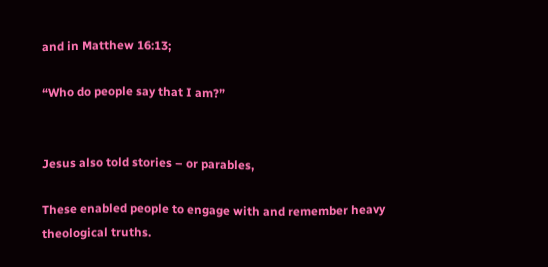and in Matthew 16:13;

“Who do people say that I am?”


Jesus also told stories – or parables,

These enabled people to engage with and remember heavy theological truths.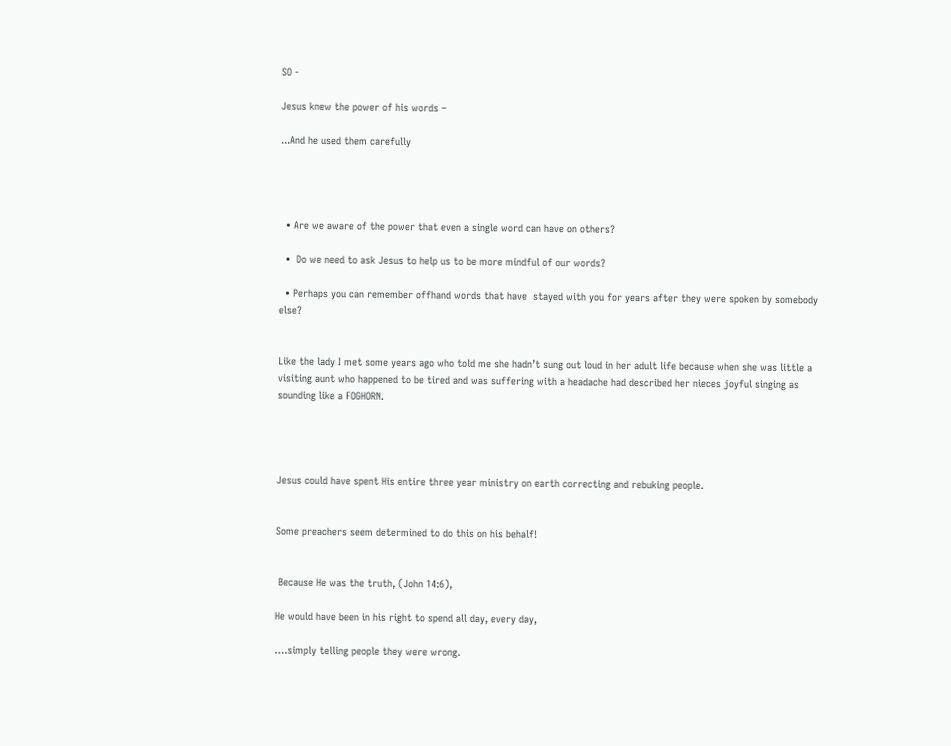SO -

Jesus knew the power of his words –

...And he used them carefully




  • Are we aware of the power that even a single word can have on others?

  •  Do we need to ask Jesus to help us to be more mindful of our words?

  • Perhaps you can remember offhand words that have  stayed with you for years after they were spoken by somebody else?


Like the lady I met some years ago who told me she hadn’t sung out loud in her adult life because when she was little a visiting aunt who happened to be tired and was suffering with a headache had described her nieces joyful singing as sounding like a FOGHORN.




Jesus could have spent His entire three year ministry on earth correcting and rebuking people.


Some preachers seem determined to do this on his behalf!


 Because He was the truth, (John 14:6),

He would have been in his right to spend all day, every day,

….simply telling people they were wrong.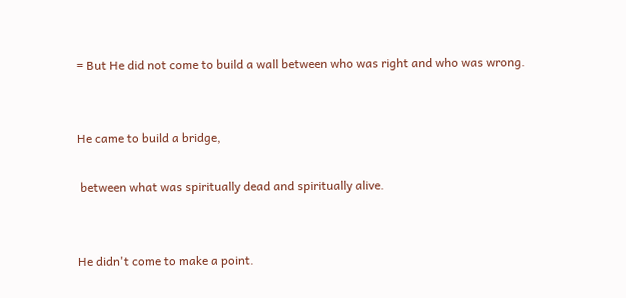= But He did not come to build a wall between who was right and who was wrong.


He came to build a bridge,

 between what was spiritually dead and spiritually alive.


He didn't come to make a point.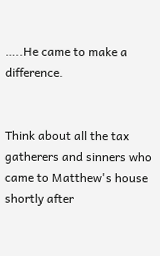…..He came to make a difference.


Think about all the tax gatherers and sinners who came to Matthew's house shortly after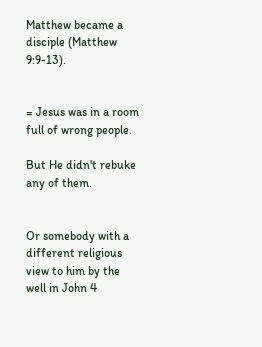Matthew became a disciple (Matthew 9:9-13).


= Jesus was in a room full of wrong people.

But He didn't rebuke any of them.


Or somebody with a different religious view to him by the well in John 4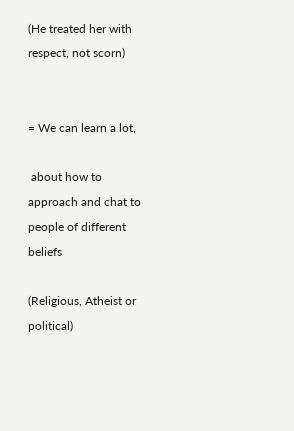(He treated her with respect, not scorn)


= We can learn a lot,

 about how to approach and chat to people of different beliefs

(Religious, Atheist or political)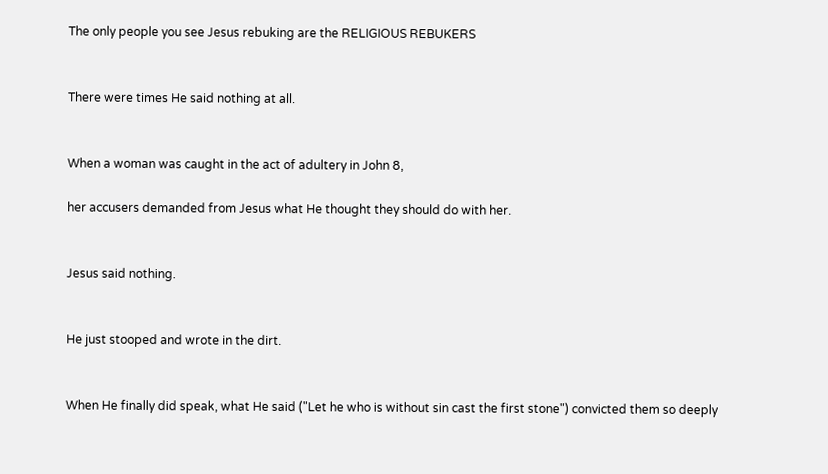The only people you see Jesus rebuking are the RELIGIOUS REBUKERS


There were times He said nothing at all.


When a woman was caught in the act of adultery in John 8,

her accusers demanded from Jesus what He thought they should do with her.


Jesus said nothing.


He just stooped and wrote in the dirt.


When He finally did speak, what He said ("Let he who is without sin cast the first stone") convicted them so deeply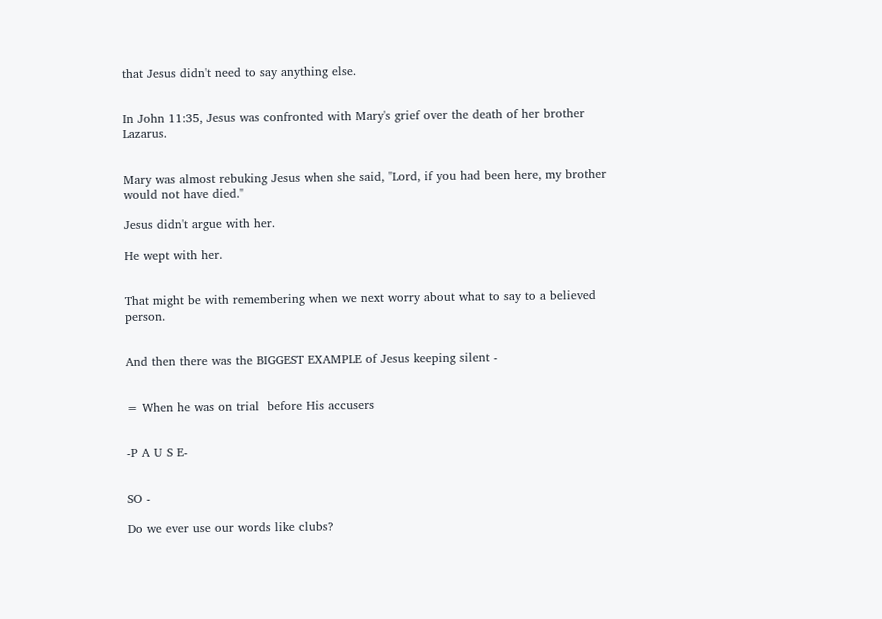that Jesus didn't need to say anything else.


In John 11:35, Jesus was confronted with Mary's grief over the death of her brother Lazarus.


Mary was almost rebuking Jesus when she said, "Lord, if you had been here, my brother would not have died."

Jesus didn't argue with her.

He wept with her.


That might be with remembering when we next worry about what to say to a believed person.


And then there was the BIGGEST EXAMPLE of Jesus keeping silent -


= When he was on trial  before His accusers


-P A U S E-


SO -

Do we ever use our words like clubs?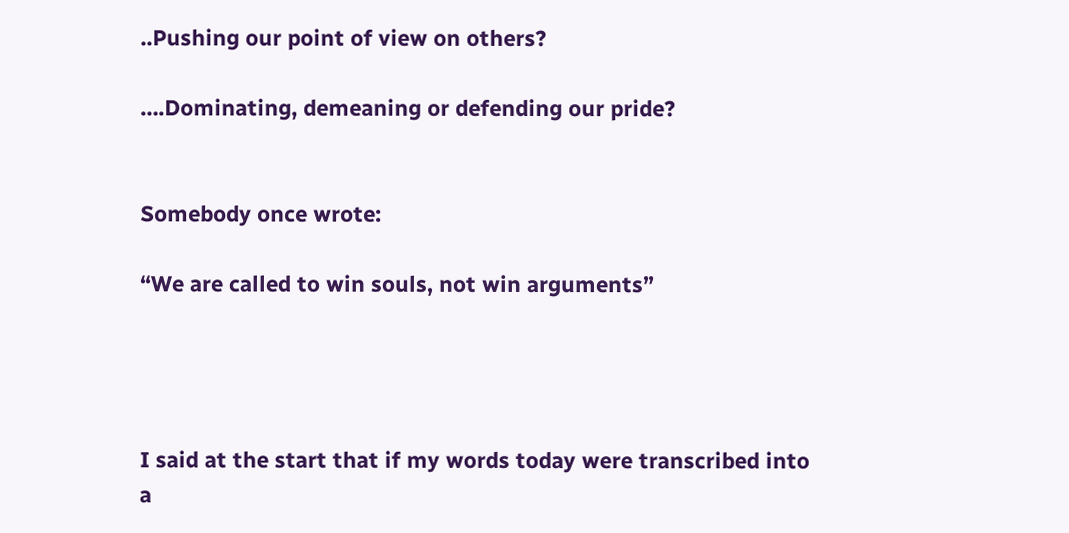..Pushing our point of view on others?

….Dominating, demeaning or defending our pride?


Somebody once wrote:

“We are called to win souls, not win arguments”




I said at the start that if my words today were transcribed into a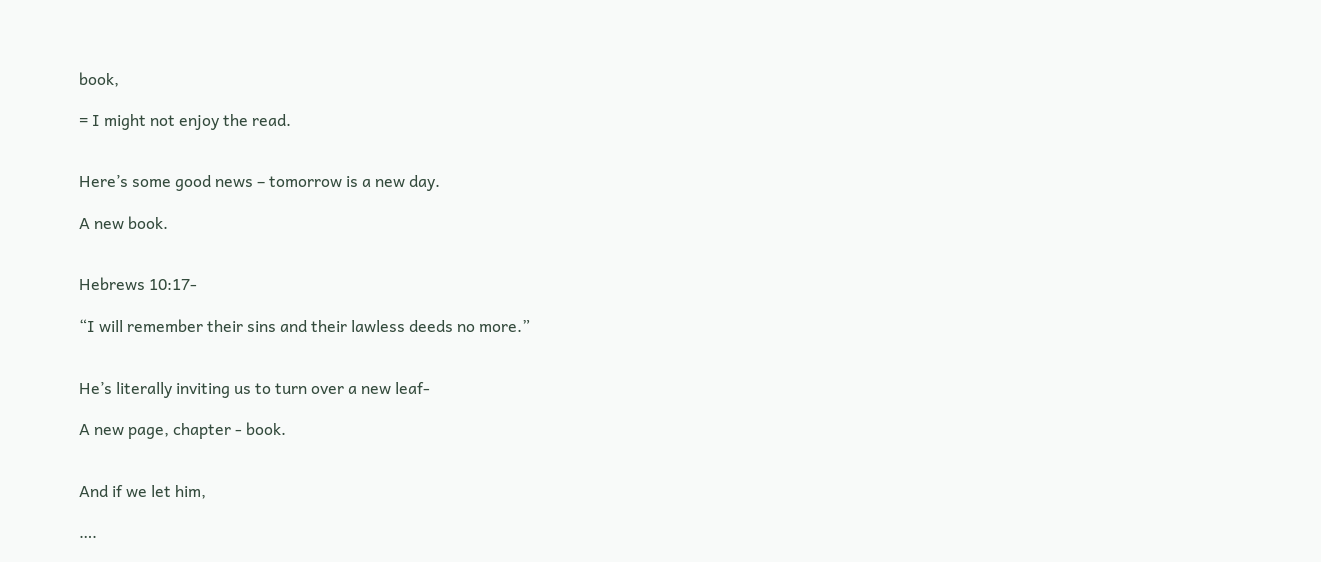book,

= I might not enjoy the read.


Here’s some good news – tomorrow is a new day.

A new book.


Hebrews 10:17-

“I will remember their sins and their lawless deeds no more.”


He’s literally inviting us to turn over a new leaf-

A new page, chapter - book.


And if we let him,

….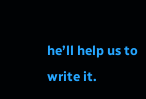he’ll help us to write it.